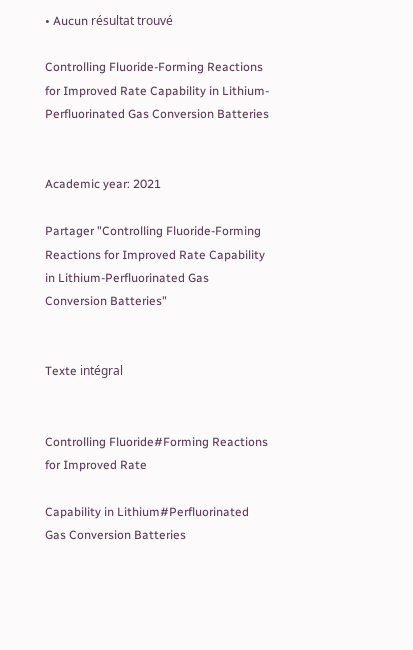• Aucun résultat trouvé

Controlling Fluoride‐Forming Reactions for Improved Rate Capability in Lithium‐Perfluorinated Gas Conversion Batteries


Academic year: 2021

Partager "Controlling Fluoride‐Forming Reactions for Improved Rate Capability in Lithium‐Perfluorinated Gas Conversion Batteries"


Texte intégral


Controlling Fluoride#Forming Reactions for Improved Rate

Capability in Lithium#Perfluorinated Gas Conversion Batteries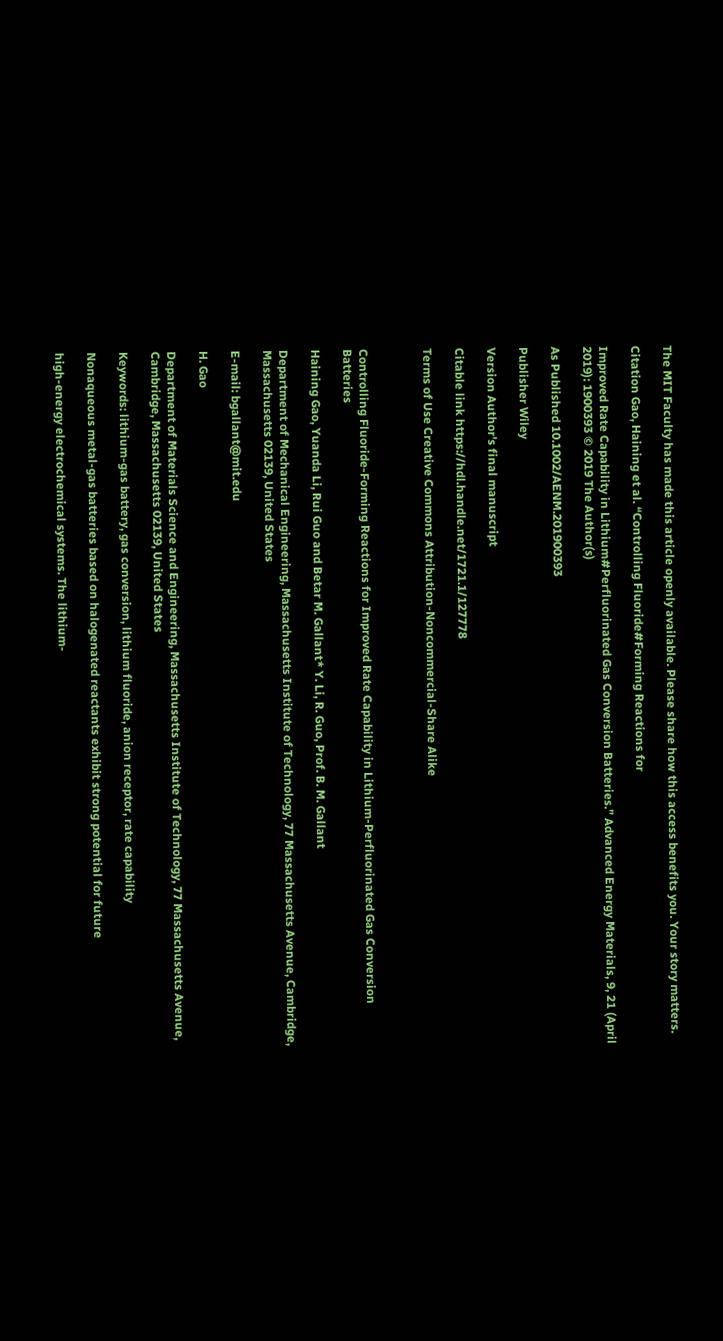The MIT Faculty has made this article openly available. Please share how this access benefits you. Your story matters.

Citation Gao, Haining et al. “Controlling Fluoride#Forming Reactions for

Improved Rate Capability in Lithium#Perfluorinated Gas Conversion Batteries.” Advanced Energy Materials, 9, 21 (April 2019): 1900393 © 2019 The Author(s)

As Published 10.1002/AENM.201900393

Publisher Wiley

Version Author's final manuscript

Citable link https://hdl.handle.net/1721.1/127778

Terms of Use Creative Commons Attribution-Noncommercial-Share Alike



Controlling Fluoride-Forming Reactions for Improved Rate Capability in Lithium-Perfluorinated Gas Conversion Batteries

Haining Gao, Yuanda Li, Rui Guo and Betar M. Gallant* Y. Li, R. Guo, Prof. B. M. Gallant

Department of Mechanical Engineering, Massachusetts Institute of Technology, 77 Massachusetts Avenue, Cambridge, Massachusetts 02139, United States

E-mail: bgallant@mit.edu

H. Gao

Department of Materials Science and Engineering, Massachusetts Institute of Technology, 77 Massachusetts Avenue, Cambridge, Massachusetts 02139, United States

Keywords: lithium-gas battery, gas conversion, lithium fluoride, anion receptor, rate capability

Nonaqueous metal-gas batteries based on halogenated reactants exhibit strong potential for future

high-energy electrochemical systems. The lithium-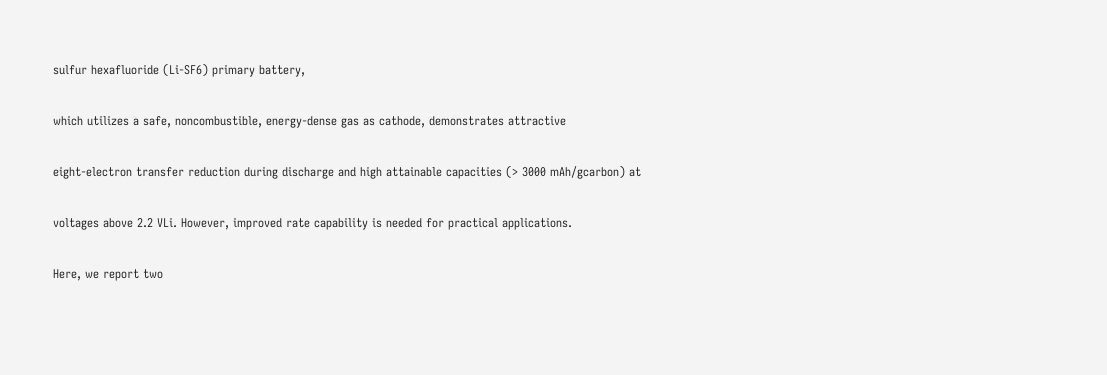sulfur hexafluoride (Li-SF6) primary battery,

which utilizes a safe, noncombustible, energy-dense gas as cathode, demonstrates attractive

eight-electron transfer reduction during discharge and high attainable capacities (> 3000 mAh/gcarbon) at

voltages above 2.2 VLi. However, improved rate capability is needed for practical applications.

Here, we report two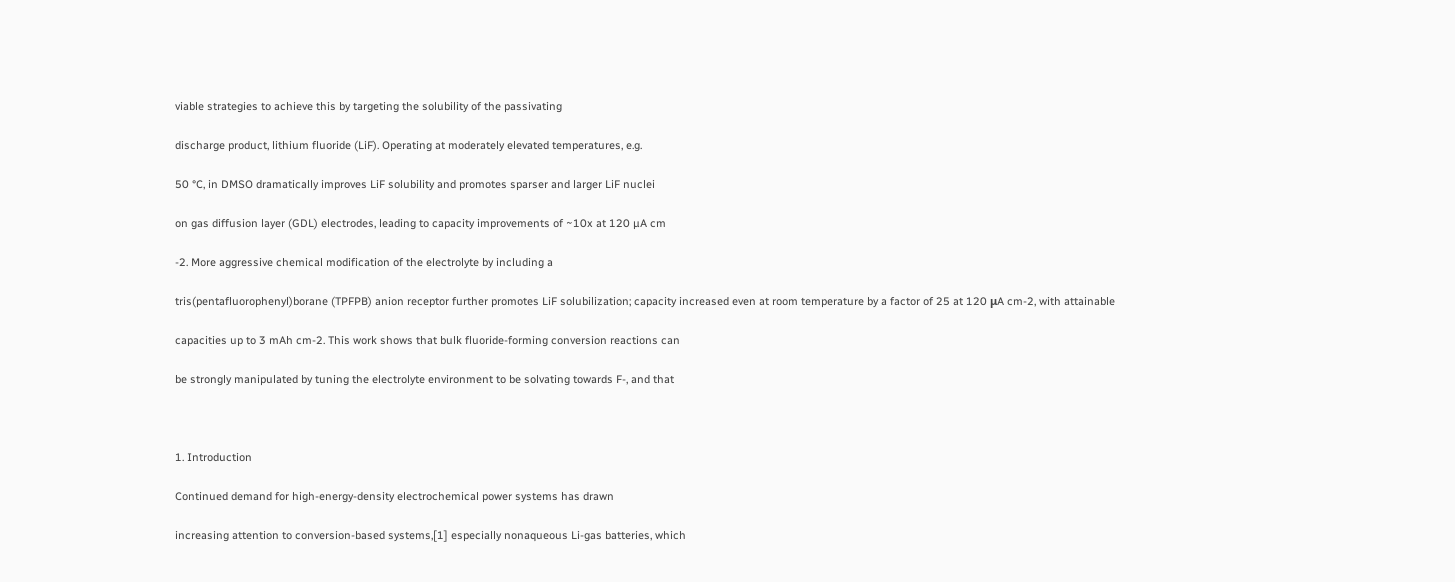viable strategies to achieve this by targeting the solubility of the passivating

discharge product, lithium fluoride (LiF). Operating at moderately elevated temperatures, e.g.

50 °C, in DMSO dramatically improves LiF solubility and promotes sparser and larger LiF nuclei

on gas diffusion layer (GDL) electrodes, leading to capacity improvements of ~10x at 120 µA cm

-2. More aggressive chemical modification of the electrolyte by including a

tris(pentafluorophenyl)borane (TPFPB) anion receptor further promotes LiF solubilization; capacity increased even at room temperature by a factor of 25 at 120 μA cm-2, with attainable

capacities up to 3 mAh cm-2. This work shows that bulk fluoride-forming conversion reactions can

be strongly manipulated by tuning the electrolyte environment to be solvating towards F-, and that



1. Introduction

Continued demand for high-energy-density electrochemical power systems has drawn

increasing attention to conversion-based systems,[1] especially nonaqueous Li-gas batteries, which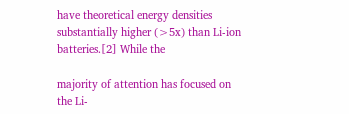have theoretical energy densities substantially higher (>5x) than Li-ion batteries.[2] While the

majority of attention has focused on the Li-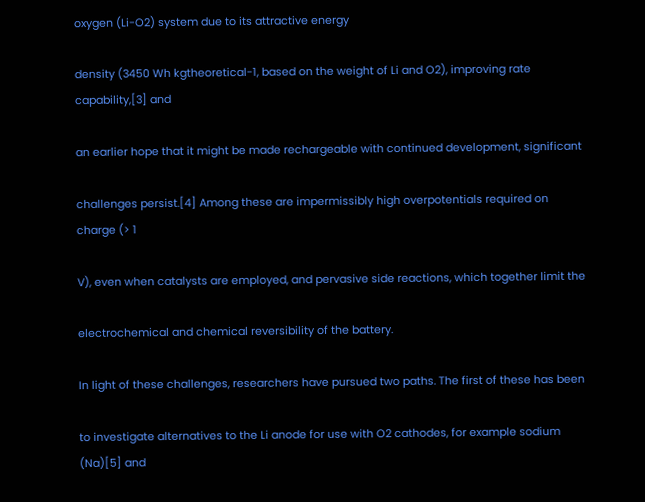oxygen (Li-O2) system due to its attractive energy

density (3450 Wh kgtheoretical-1, based on the weight of Li and O2), improving rate capability,[3] and

an earlier hope that it might be made rechargeable with continued development, significant

challenges persist.[4] Among these are impermissibly high overpotentials required on charge (> 1

V), even when catalysts are employed, and pervasive side reactions, which together limit the

electrochemical and chemical reversibility of the battery.

In light of these challenges, researchers have pursued two paths. The first of these has been

to investigate alternatives to the Li anode for use with O2 cathodes, for example sodium (Na)[5] and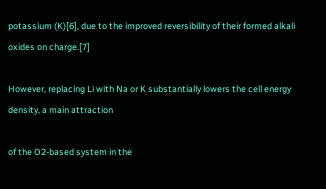potassium (K)[6], due to the improved reversibility of their formed alkali oxides on charge.[7]

However, replacing Li with Na or K substantially lowers the cell energy density, a main attraction

of the O2-based system in the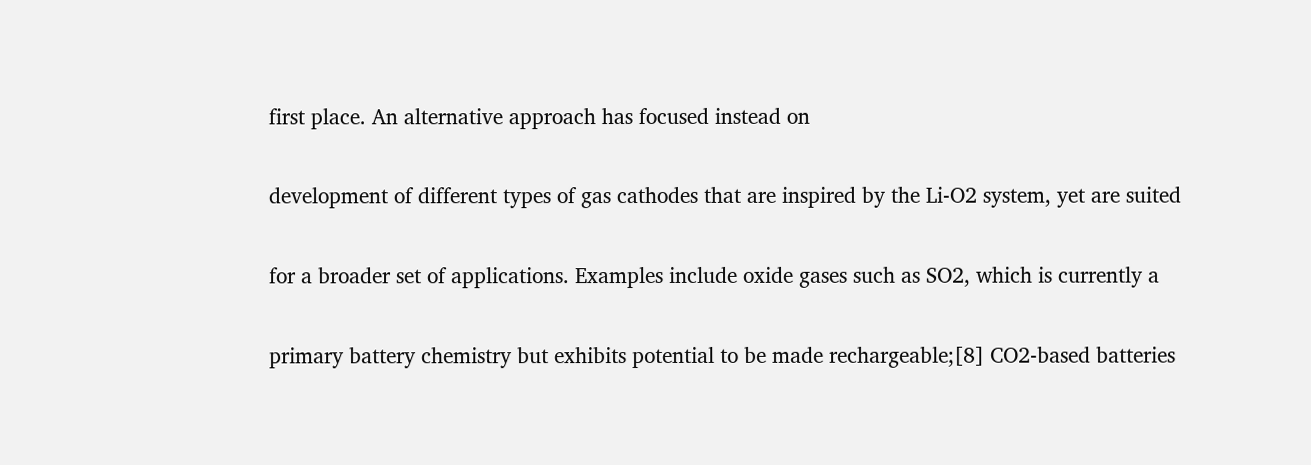first place. An alternative approach has focused instead on

development of different types of gas cathodes that are inspired by the Li-O2 system, yet are suited

for a broader set of applications. Examples include oxide gases such as SO2, which is currently a

primary battery chemistry but exhibits potential to be made rechargeable;[8] CO2-based batteries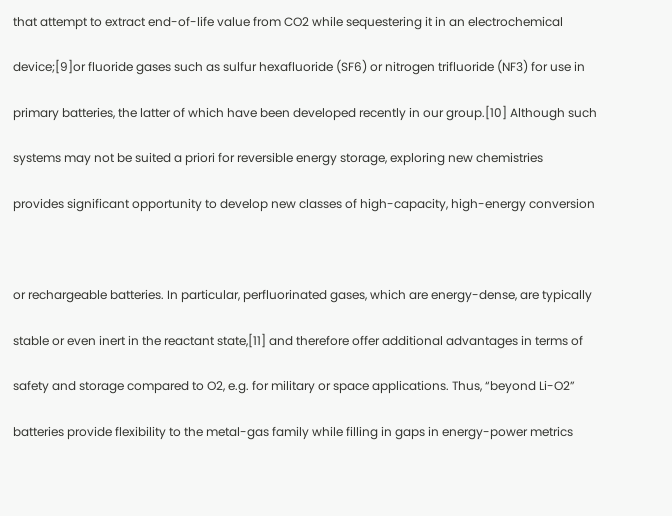that attempt to extract end-of-life value from CO2 while sequestering it in an electrochemical

device;[9]or fluoride gases such as sulfur hexafluoride (SF6) or nitrogen trifluoride (NF3) for use in

primary batteries, the latter of which have been developed recently in our group.[10] Although such

systems may not be suited a priori for reversible energy storage, exploring new chemistries

provides significant opportunity to develop new classes of high-capacity, high-energy conversion



or rechargeable batteries. In particular, perfluorinated gases, which are energy-dense, are typically

stable or even inert in the reactant state,[11] and therefore offer additional advantages in terms of

safety and storage compared to O2, e.g. for military or space applications. Thus, “beyond Li-O2”

batteries provide flexibility to the metal-gas family while filling in gaps in energy-power metrics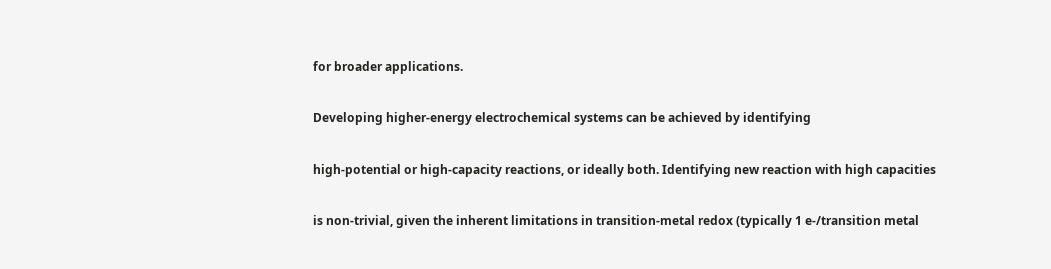for broader applications.

Developing higher-energy electrochemical systems can be achieved by identifying

high-potential or high-capacity reactions, or ideally both. Identifying new reaction with high capacities

is non-trivial, given the inherent limitations in transition-metal redox (typically 1 e-/transition metal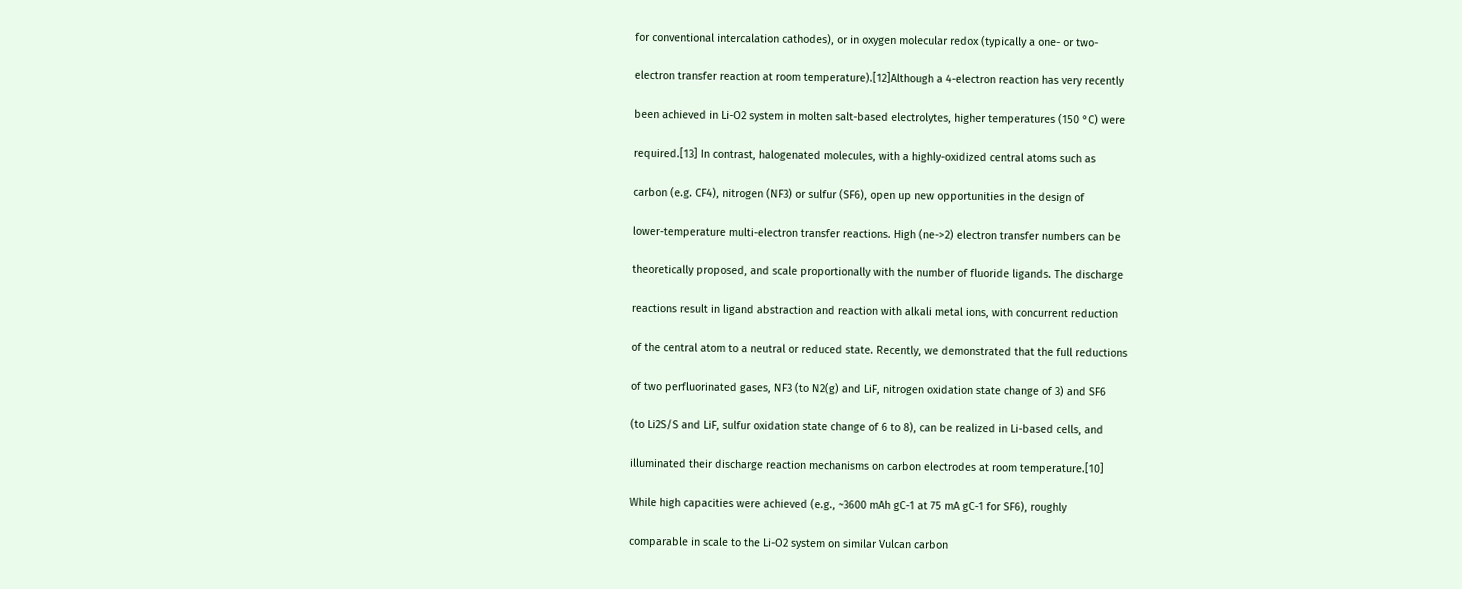for conventional intercalation cathodes), or in oxygen molecular redox (typically a one- or two-

electron transfer reaction at room temperature).[12]Although a 4-electron reaction has very recently

been achieved in Li-O2 system in molten salt-based electrolytes, higher temperatures (150 °C) were

required.[13] In contrast, halogenated molecules, with a highly-oxidized central atoms such as

carbon (e.g. CF4), nitrogen (NF3) or sulfur (SF6), open up new opportunities in the design of

lower-temperature multi-electron transfer reactions. High (ne->2) electron transfer numbers can be

theoretically proposed, and scale proportionally with the number of fluoride ligands. The discharge

reactions result in ligand abstraction and reaction with alkali metal ions, with concurrent reduction

of the central atom to a neutral or reduced state. Recently, we demonstrated that the full reductions

of two perfluorinated gases, NF3 (to N2(g) and LiF, nitrogen oxidation state change of 3) and SF6

(to Li2S/S and LiF, sulfur oxidation state change of 6 to 8), can be realized in Li-based cells, and

illuminated their discharge reaction mechanisms on carbon electrodes at room temperature.[10]

While high capacities were achieved (e.g., ~3600 mAh gC-1 at 75 mA gC-1 for SF6), roughly

comparable in scale to the Li-O2 system on similar Vulcan carbon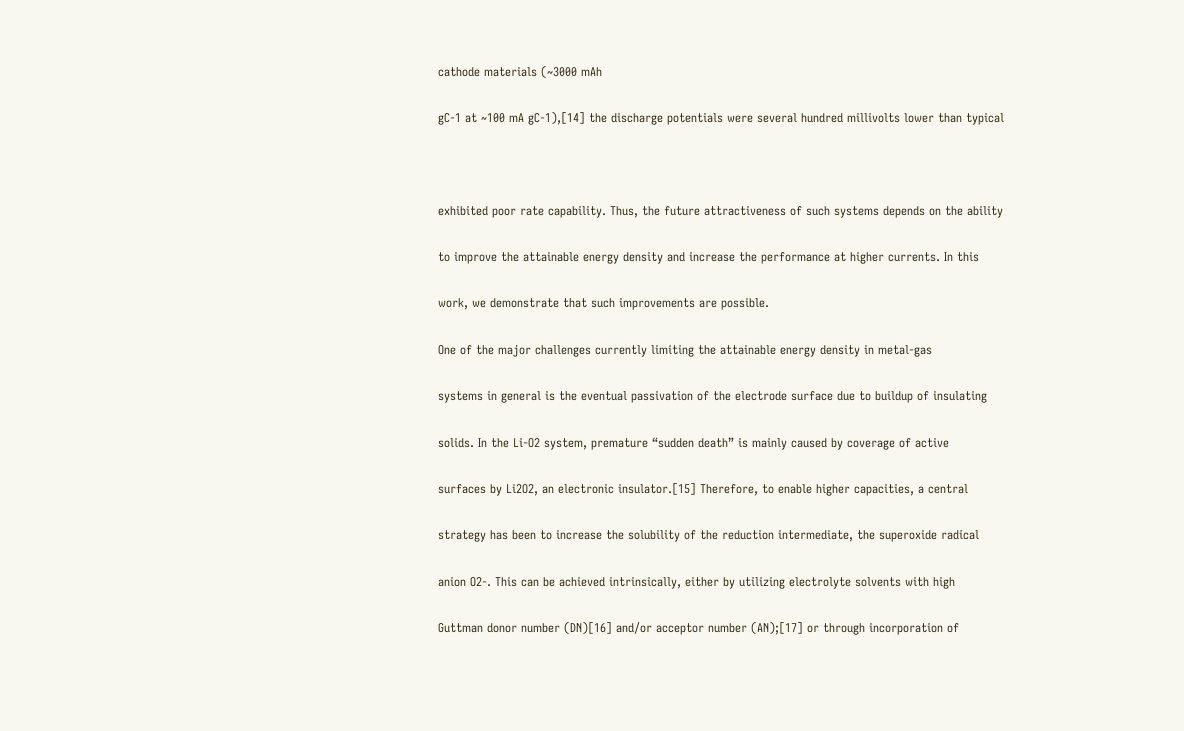cathode materials (~3000 mAh

gC-1 at ~100 mA gC-1),[14] the discharge potentials were several hundred millivolts lower than typical



exhibited poor rate capability. Thus, the future attractiveness of such systems depends on the ability

to improve the attainable energy density and increase the performance at higher currents. In this

work, we demonstrate that such improvements are possible.

One of the major challenges currently limiting the attainable energy density in metal-gas

systems in general is the eventual passivation of the electrode surface due to buildup of insulating

solids. In the Li-O2 system, premature “sudden death” is mainly caused by coverage of active

surfaces by Li2O2, an electronic insulator.[15] Therefore, to enable higher capacities, a central

strategy has been to increase the solubility of the reduction intermediate, the superoxide radical

anion O2-. This can be achieved intrinsically, either by utilizing electrolyte solvents with high

Guttman donor number (DN)[16] and/or acceptor number (AN);[17] or through incorporation of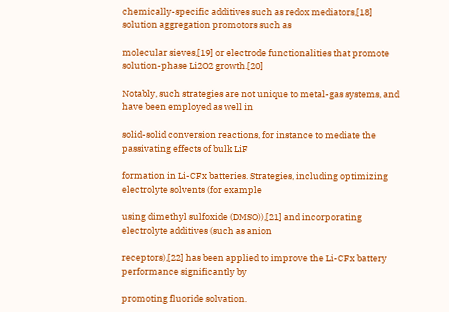chemically-specific additives such as redox mediators,[18] solution aggregation promotors such as

molecular sieves,[19] or electrode functionalities that promote solution-phase Li2O2 growth.[20]

Notably, such strategies are not unique to metal-gas systems, and have been employed as well in

solid-solid conversion reactions, for instance to mediate the passivating effects of bulk LiF

formation in Li-CFx batteries. Strategies, including optimizing electrolyte solvents (for example

using dimethyl sulfoxide (DMSO)),[21] and incorporating electrolyte additives (such as anion

receptors),[22] has been applied to improve the Li-CFx battery performance significantly by

promoting fluoride solvation.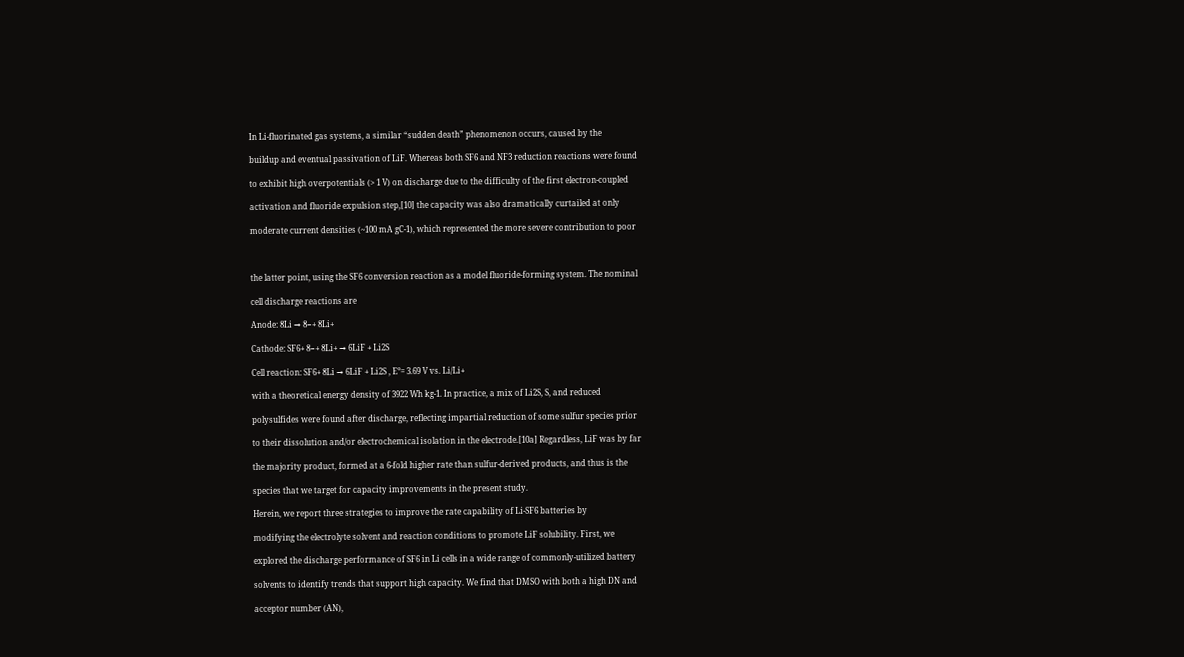In Li-fluorinated gas systems, a similar “sudden death” phenomenon occurs, caused by the

buildup and eventual passivation of LiF. Whereas both SF6 and NF3 reduction reactions were found

to exhibit high overpotentials (> 1 V) on discharge due to the difficulty of the first electron-coupled

activation and fluoride expulsion step,[10] the capacity was also dramatically curtailed at only

moderate current densities (~100 mA gC-1), which represented the more severe contribution to poor



the latter point, using the SF6 conversion reaction as a model fluoride-forming system. The nominal

cell discharge reactions are

Anode: 8Li → 8−+ 8Li+

Cathode: SF6+ 8−+ 8Li+ → 6LiF + Li2S

Cell reaction: SF6+ 8Li → 6LiF + Li2S , E°= 3.69 V vs. Li/Li+

with a theoretical energy density of 3922 Wh kg-1. In practice, a mix of Li2S, S, and reduced

polysulfides were found after discharge, reflecting impartial reduction of some sulfur species prior

to their dissolution and/or electrochemical isolation in the electrode.[10a] Regardless, LiF was by far

the majority product, formed at a 6-fold higher rate than sulfur-derived products, and thus is the

species that we target for capacity improvements in the present study.

Herein, we report three strategies to improve the rate capability of Li-SF6 batteries by

modifying the electrolyte solvent and reaction conditions to promote LiF solubility. First, we

explored the discharge performance of SF6 in Li cells in a wide range of commonly-utilized battery

solvents to identify trends that support high capacity. We find that DMSO with both a high DN and

acceptor number (AN),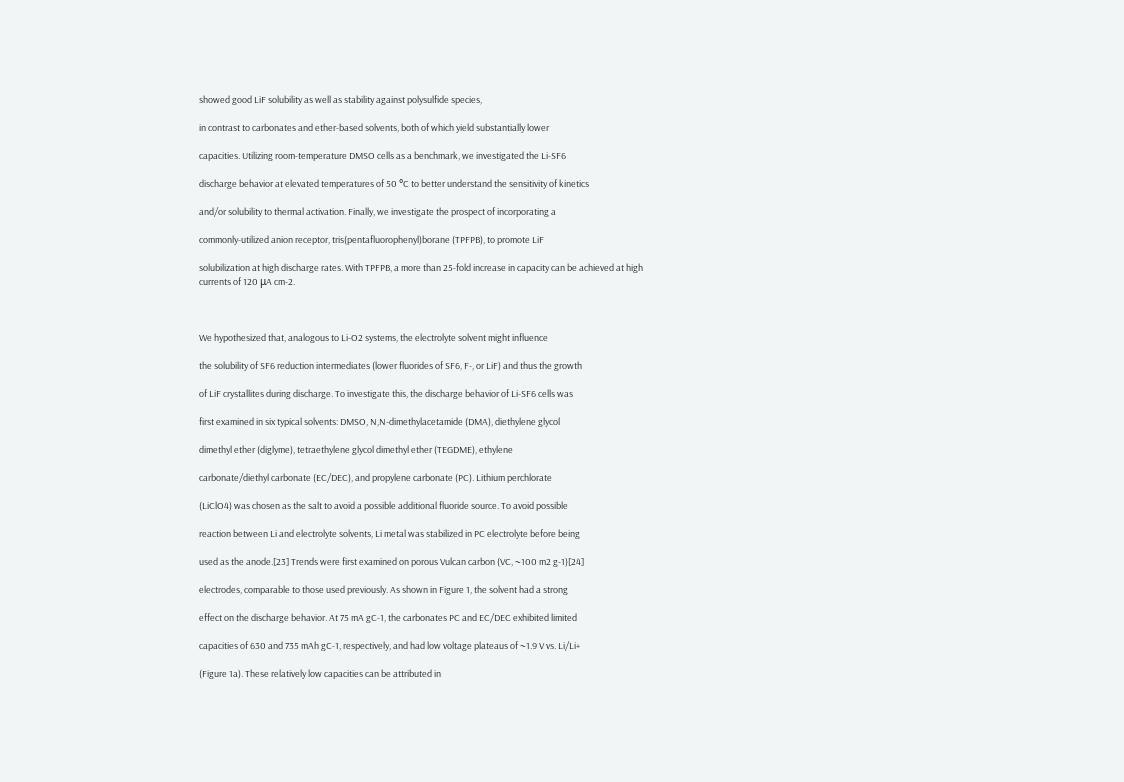showed good LiF solubility as well as stability against polysulfide species,

in contrast to carbonates and ether-based solvents, both of which yield substantially lower

capacities. Utilizing room-temperature DMSO cells as a benchmark, we investigated the Li-SF6

discharge behavior at elevated temperatures of 50 °C to better understand the sensitivity of kinetics

and/or solubility to thermal activation. Finally, we investigate the prospect of incorporating a

commonly-utilized anion receptor, tris(pentafluorophenyl)borane (TPFPB), to promote LiF

solubilization at high discharge rates. With TPFPB, a more than 25-fold increase in capacity can be achieved at high currents of 120 μA cm-2.



We hypothesized that, analogous to Li-O2 systems, the electrolyte solvent might influence

the solubility of SF6 reduction intermediates (lower fluorides of SF6, F-, or LiF) and thus the growth

of LiF crystallites during discharge. To investigate this, the discharge behavior of Li-SF6 cells was

first examined in six typical solvents: DMSO, N,N-dimethylacetamide (DMA), diethylene glycol

dimethyl ether (diglyme), tetraethylene glycol dimethyl ether (TEGDME), ethylene

carbonate/diethyl carbonate (EC/DEC), and propylene carbonate (PC). Lithium perchlorate

(LiClO4) was chosen as the salt to avoid a possible additional fluoride source. To avoid possible

reaction between Li and electrolyte solvents, Li metal was stabilized in PC electrolyte before being

used as the anode.[23] Trends were first examined on porous Vulcan carbon (VC, ~100 m2 g-1)[24]

electrodes, comparable to those used previously. As shown in Figure 1, the solvent had a strong

effect on the discharge behavior. At 75 mA gC-1, the carbonates PC and EC/DEC exhibited limited

capacities of 630 and 735 mAh gC-1, respectively, and had low voltage plateaus of ~1.9 V vs. Li/Li+

(Figure 1a). These relatively low capacities can be attributed in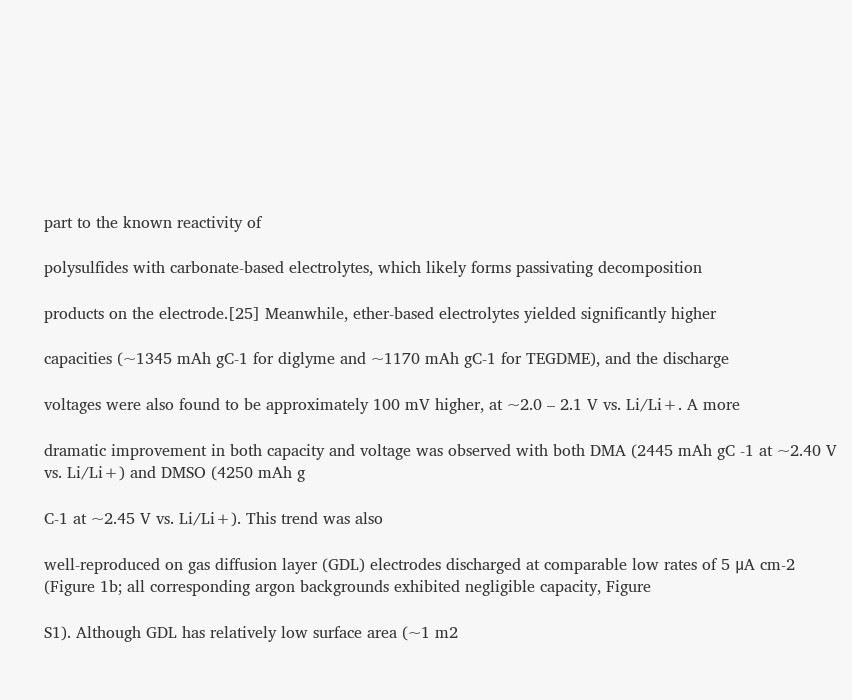part to the known reactivity of

polysulfides with carbonate-based electrolytes, which likely forms passivating decomposition

products on the electrode.[25] Meanwhile, ether-based electrolytes yielded significantly higher

capacities (~1345 mAh gC-1 for diglyme and ~1170 mAh gC-1 for TEGDME), and the discharge

voltages were also found to be approximately 100 mV higher, at ~2.0 – 2.1 V vs. Li/Li+. A more

dramatic improvement in both capacity and voltage was observed with both DMA (2445 mAh gC -1 at ~2.40 V vs. Li/Li+) and DMSO (4250 mAh g

C-1 at ~2.45 V vs. Li/Li+). This trend was also

well-reproduced on gas diffusion layer (GDL) electrodes discharged at comparable low rates of 5 μA cm-2 (Figure 1b; all corresponding argon backgrounds exhibited negligible capacity, Figure

S1). Although GDL has relatively low surface area (~1 m2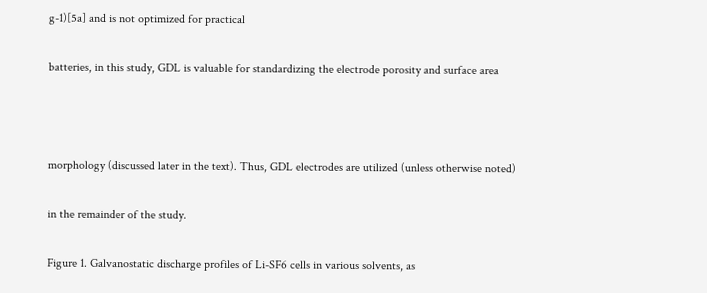g-1)[5a] and is not optimized for practical

batteries, in this study, GDL is valuable for standardizing the electrode porosity and surface area



morphology (discussed later in the text). Thus, GDL electrodes are utilized (unless otherwise noted)

in the remainder of the study.

Figure 1. Galvanostatic discharge profiles of Li-SF6 cells in various solvents, as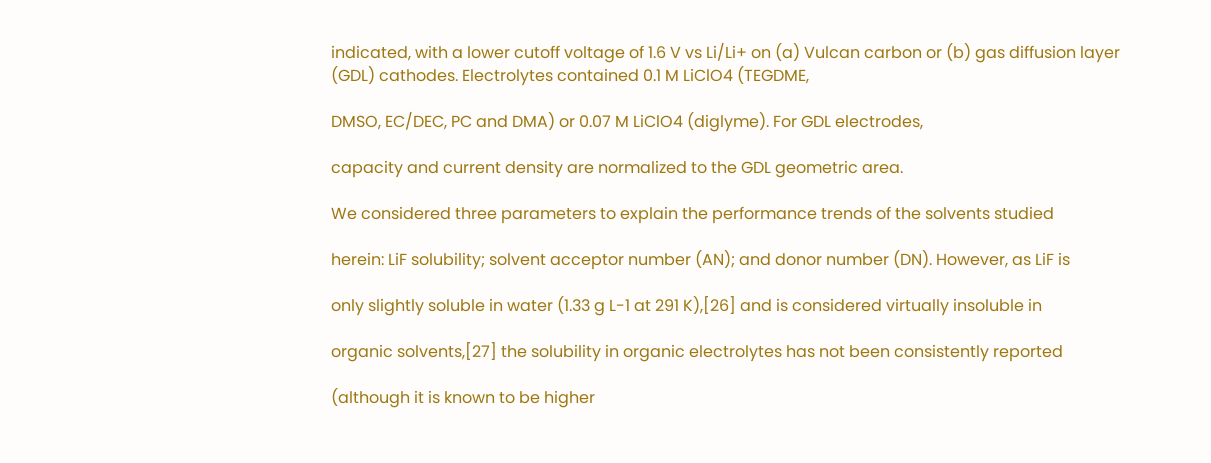indicated, with a lower cutoff voltage of 1.6 V vs Li/Li+ on (a) Vulcan carbon or (b) gas diffusion layer (GDL) cathodes. Electrolytes contained 0.1 M LiClO4 (TEGDME,

DMSO, EC/DEC, PC and DMA) or 0.07 M LiClO4 (diglyme). For GDL electrodes,

capacity and current density are normalized to the GDL geometric area.

We considered three parameters to explain the performance trends of the solvents studied

herein: LiF solubility; solvent acceptor number (AN); and donor number (DN). However, as LiF is

only slightly soluble in water (1.33 g L-1 at 291 K),[26] and is considered virtually insoluble in

organic solvents,[27] the solubility in organic electrolytes has not been consistently reported

(although it is known to be higher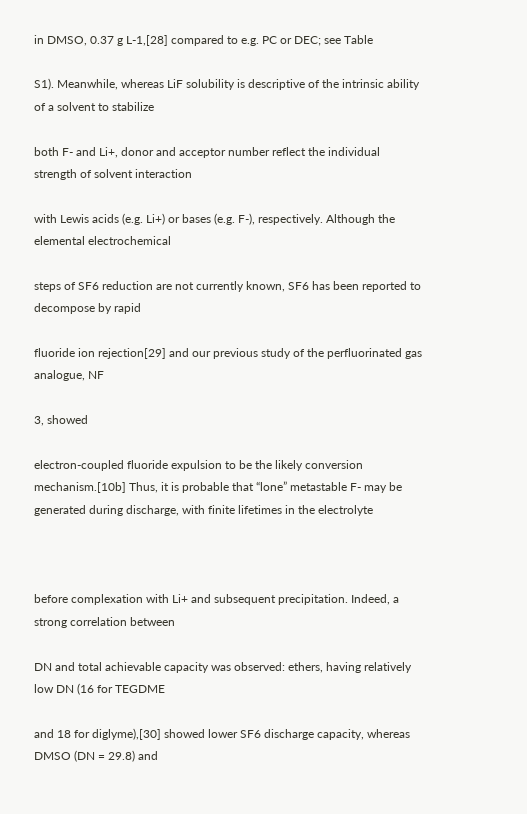in DMSO, 0.37 g L-1,[28] compared to e.g. PC or DEC; see Table

S1). Meanwhile, whereas LiF solubility is descriptive of the intrinsic ability of a solvent to stabilize

both F- and Li+, donor and acceptor number reflect the individual strength of solvent interaction

with Lewis acids (e.g. Li+) or bases (e.g. F-), respectively. Although the elemental electrochemical

steps of SF6 reduction are not currently known, SF6 has been reported to decompose by rapid

fluoride ion rejection[29] and our previous study of the perfluorinated gas analogue, NF

3, showed

electron-coupled fluoride expulsion to be the likely conversion mechanism.[10b] Thus, it is probable that “lone” metastable F- may be generated during discharge, with finite lifetimes in the electrolyte



before complexation with Li+ and subsequent precipitation. Indeed, a strong correlation between

DN and total achievable capacity was observed: ethers, having relatively low DN (16 for TEGDME

and 18 for diglyme),[30] showed lower SF6 discharge capacity, whereas DMSO (DN = 29.8) and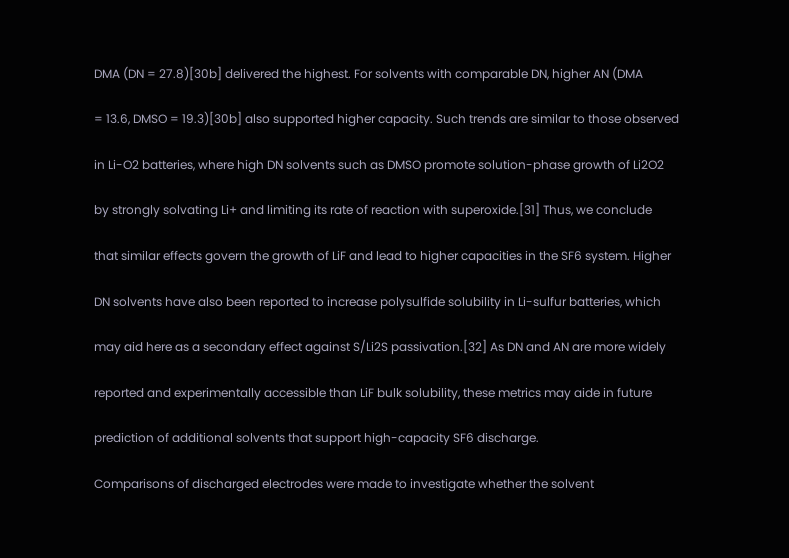DMA (DN = 27.8)[30b] delivered the highest. For solvents with comparable DN, higher AN (DMA

= 13.6, DMSO = 19.3)[30b] also supported higher capacity. Such trends are similar to those observed

in Li-O2 batteries, where high DN solvents such as DMSO promote solution-phase growth of Li2O2

by strongly solvating Li+ and limiting its rate of reaction with superoxide.[31] Thus, we conclude

that similar effects govern the growth of LiF and lead to higher capacities in the SF6 system. Higher

DN solvents have also been reported to increase polysulfide solubility in Li-sulfur batteries, which

may aid here as a secondary effect against S/Li2S passivation.[32] As DN and AN are more widely

reported and experimentally accessible than LiF bulk solubility, these metrics may aide in future

prediction of additional solvents that support high-capacity SF6 discharge.

Comparisons of discharged electrodes were made to investigate whether the solvent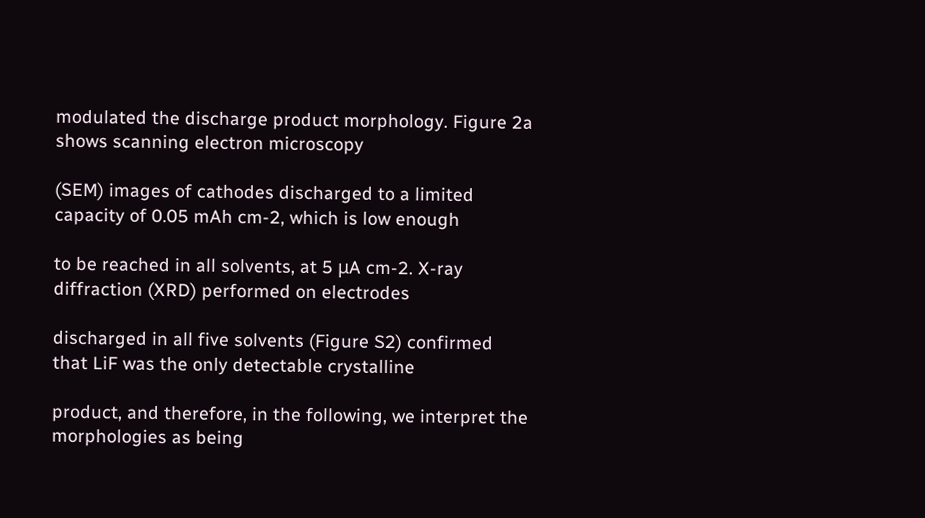modulated the discharge product morphology. Figure 2a shows scanning electron microscopy

(SEM) images of cathodes discharged to a limited capacity of 0.05 mAh cm-2, which is low enough

to be reached in all solvents, at 5 μA cm-2. X-ray diffraction (XRD) performed on electrodes

discharged in all five solvents (Figure S2) confirmed that LiF was the only detectable crystalline

product, and therefore, in the following, we interpret the morphologies as being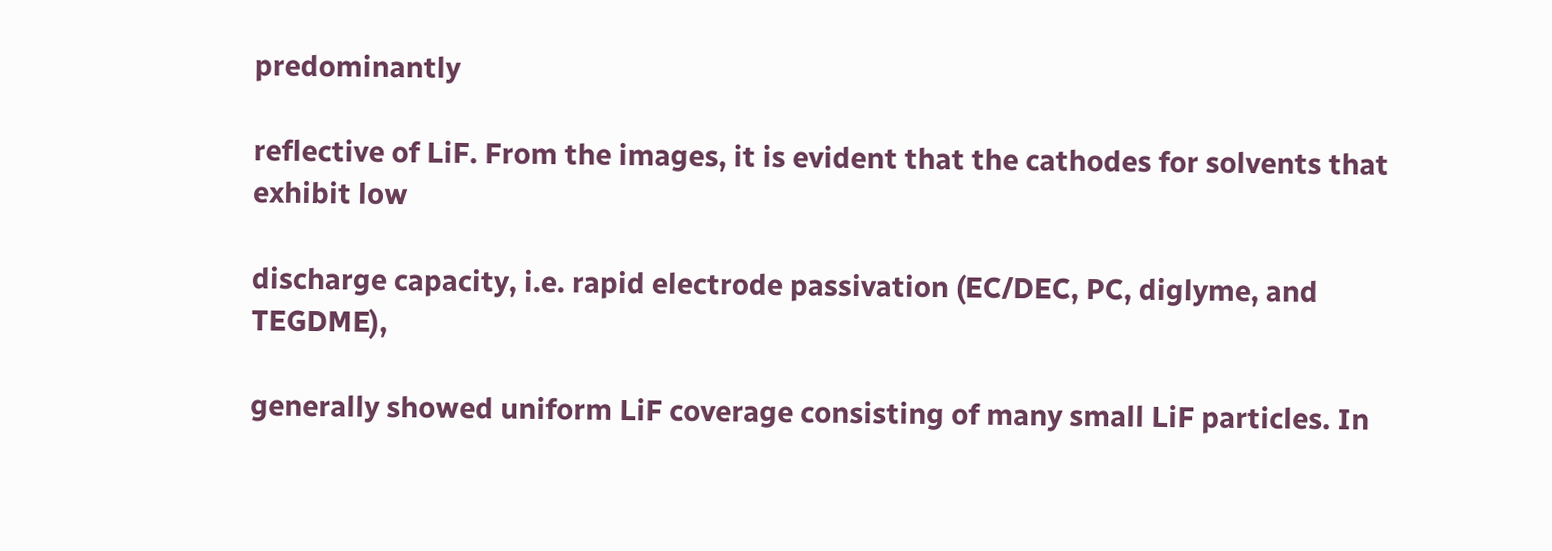predominantly

reflective of LiF. From the images, it is evident that the cathodes for solvents that exhibit low

discharge capacity, i.e. rapid electrode passivation (EC/DEC, PC, diglyme, and TEGDME),

generally showed uniform LiF coverage consisting of many small LiF particles. In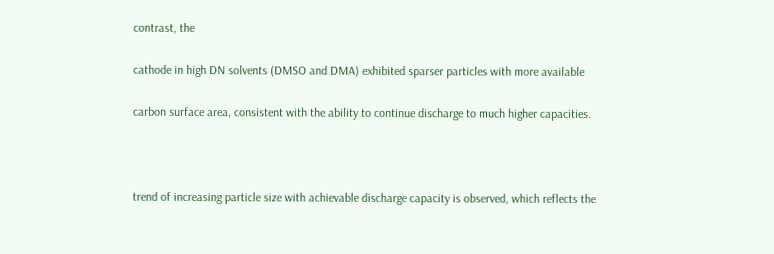contrast, the

cathode in high DN solvents (DMSO and DMA) exhibited sparser particles with more available

carbon surface area, consistent with the ability to continue discharge to much higher capacities.



trend of increasing particle size with achievable discharge capacity is observed, which reflects the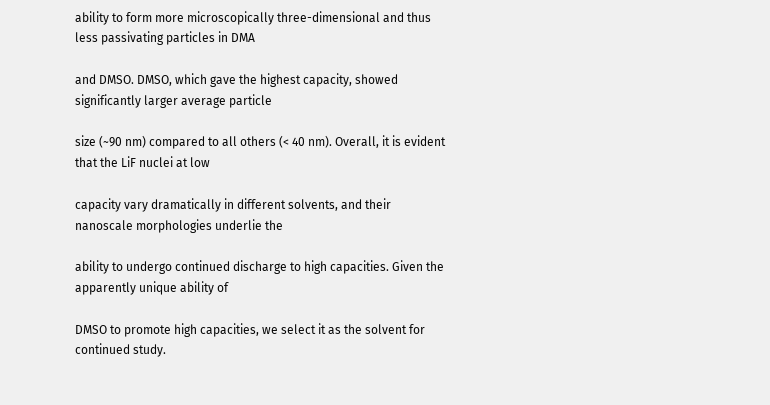ability to form more microscopically three-dimensional and thus less passivating particles in DMA

and DMSO. DMSO, which gave the highest capacity, showed significantly larger average particle

size (~90 nm) compared to all others (< 40 nm). Overall, it is evident that the LiF nuclei at low

capacity vary dramatically in different solvents, and their nanoscale morphologies underlie the

ability to undergo continued discharge to high capacities. Given the apparently unique ability of

DMSO to promote high capacities, we select it as the solvent for continued study.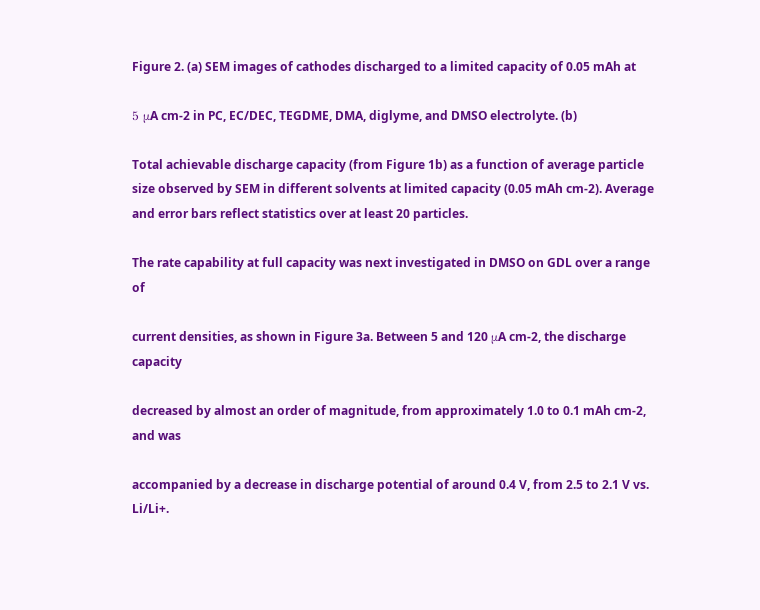Figure 2. (a) SEM images of cathodes discharged to a limited capacity of 0.05 mAh at

5 μA cm-2 in PC, EC/DEC, TEGDME, DMA, diglyme, and DMSO electrolyte. (b)

Total achievable discharge capacity (from Figure 1b) as a function of average particle size observed by SEM in different solvents at limited capacity (0.05 mAh cm-2). Average and error bars reflect statistics over at least 20 particles.

The rate capability at full capacity was next investigated in DMSO on GDL over a range of

current densities, as shown in Figure 3a. Between 5 and 120 μA cm-2, the discharge capacity

decreased by almost an order of magnitude, from approximately 1.0 to 0.1 mAh cm-2, and was

accompanied by a decrease in discharge potential of around 0.4 V, from 2.5 to 2.1 V vs. Li/Li+.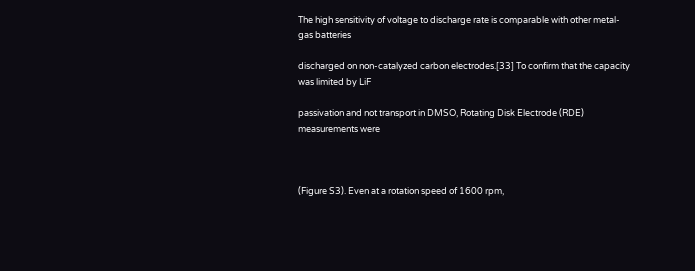The high sensitivity of voltage to discharge rate is comparable with other metal-gas batteries

discharged on non-catalyzed carbon electrodes.[33] To confirm that the capacity was limited by LiF

passivation and not transport in DMSO, Rotating Disk Electrode (RDE) measurements were



(Figure S3). Even at a rotation speed of 1600 rpm,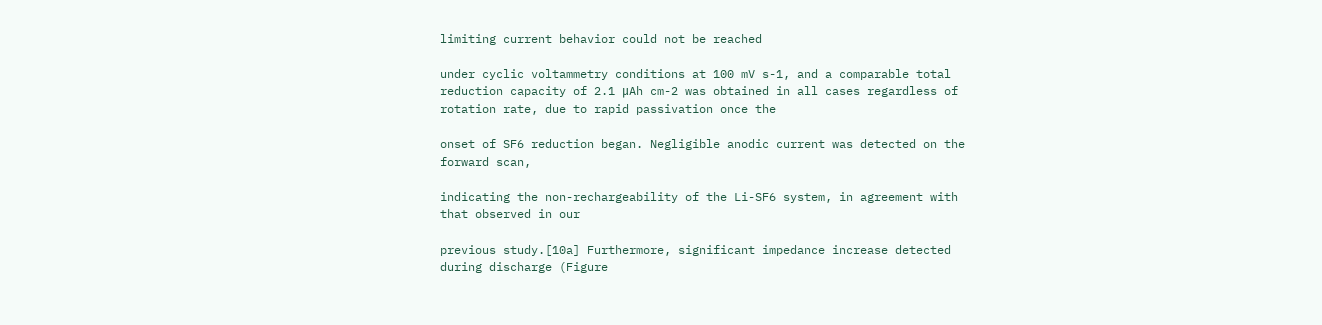limiting current behavior could not be reached

under cyclic voltammetry conditions at 100 mV s-1, and a comparable total reduction capacity of 2.1 μAh cm-2 was obtained in all cases regardless of rotation rate, due to rapid passivation once the

onset of SF6 reduction began. Negligible anodic current was detected on the forward scan,

indicating the non-rechargeability of the Li-SF6 system, in agreement with that observed in our

previous study.[10a] Furthermore, significant impedance increase detected during discharge (Figure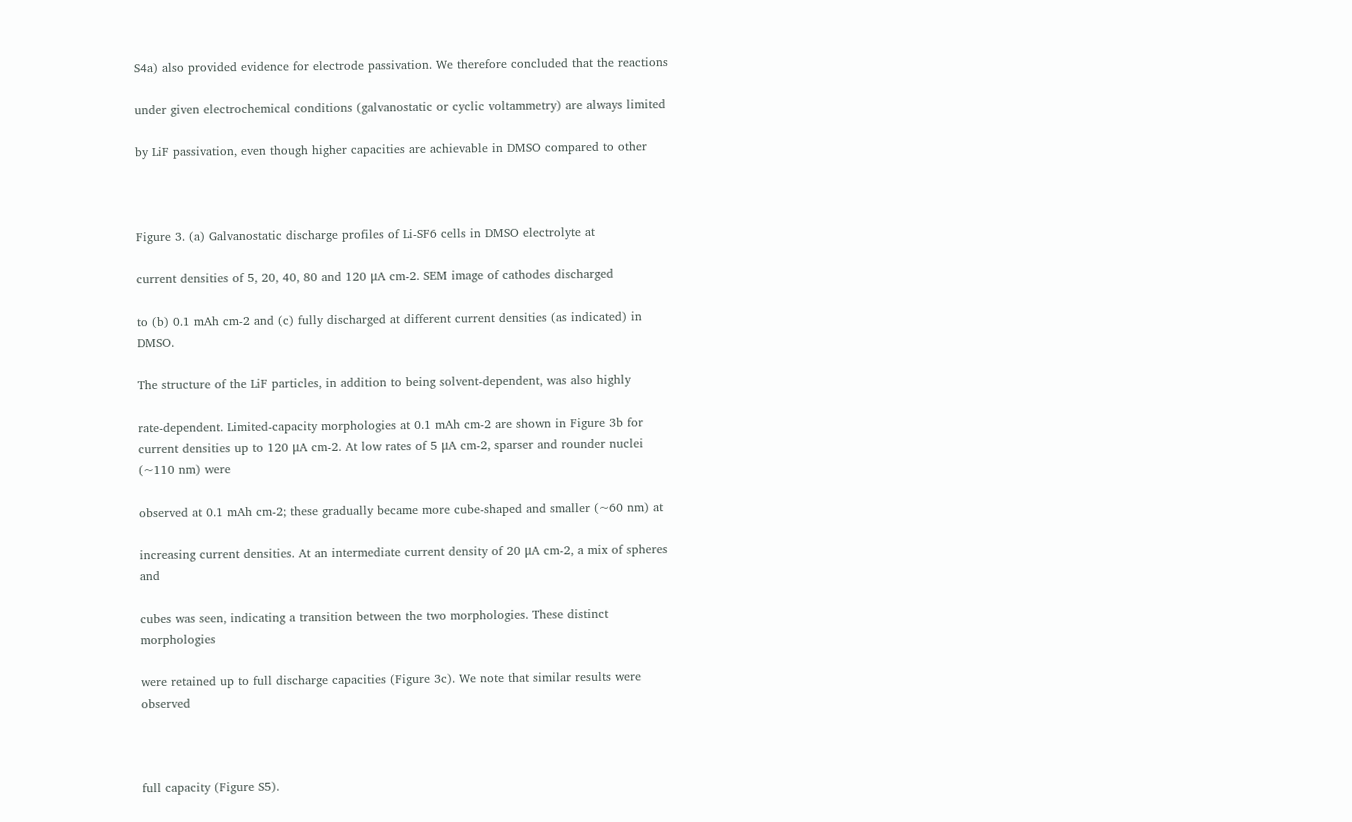S4a) also provided evidence for electrode passivation. We therefore concluded that the reactions

under given electrochemical conditions (galvanostatic or cyclic voltammetry) are always limited

by LiF passivation, even though higher capacities are achievable in DMSO compared to other



Figure 3. (a) Galvanostatic discharge profiles of Li-SF6 cells in DMSO electrolyte at

current densities of 5, 20, 40, 80 and 120 μA cm-2. SEM image of cathodes discharged

to (b) 0.1 mAh cm-2 and (c) fully discharged at different current densities (as indicated) in DMSO.

The structure of the LiF particles, in addition to being solvent-dependent, was also highly

rate-dependent. Limited-capacity morphologies at 0.1 mAh cm-2 are shown in Figure 3b for current densities up to 120 μA cm-2. At low rates of 5 μA cm-2, sparser and rounder nuclei (~110 nm) were

observed at 0.1 mAh cm-2; these gradually became more cube-shaped and smaller (~60 nm) at

increasing current densities. At an intermediate current density of 20 μA cm-2, a mix of spheres and

cubes was seen, indicating a transition between the two morphologies. These distinct morphologies

were retained up to full discharge capacities (Figure 3c). We note that similar results were observed



full capacity (Figure S5).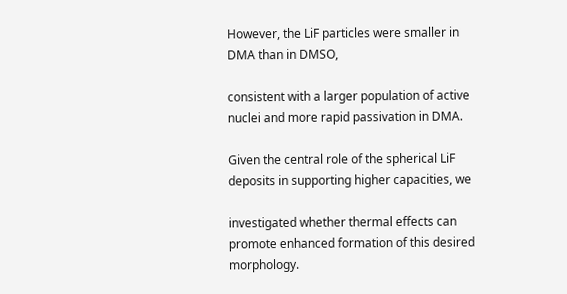However, the LiF particles were smaller in DMA than in DMSO,

consistent with a larger population of active nuclei and more rapid passivation in DMA.

Given the central role of the spherical LiF deposits in supporting higher capacities, we

investigated whether thermal effects can promote enhanced formation of this desired morphology.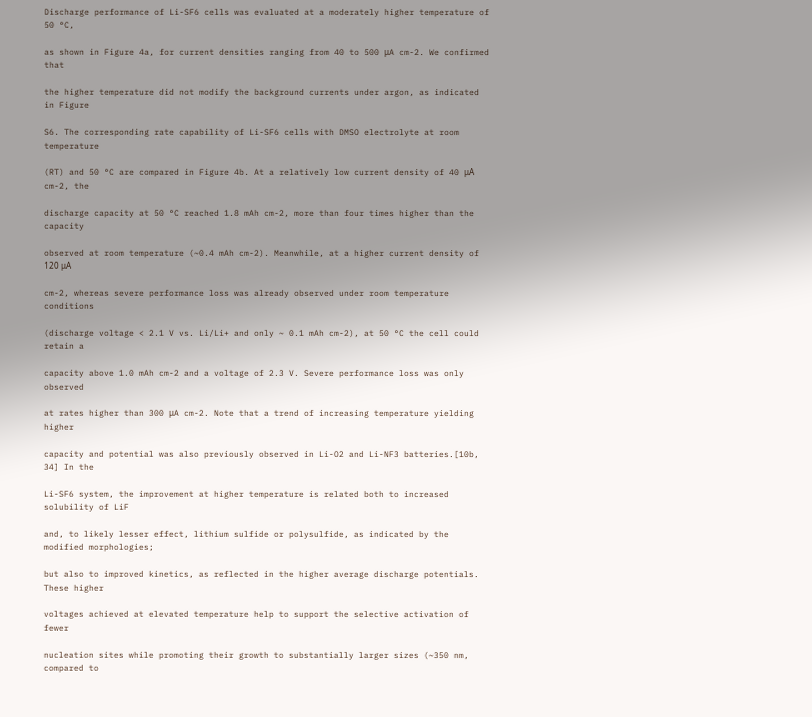Discharge performance of Li-SF6 cells was evaluated at a moderately higher temperature of 50 °C,

as shown in Figure 4a, for current densities ranging from 40 to 500 μA cm-2. We confirmed that

the higher temperature did not modify the background currents under argon, as indicated in Figure

S6. The corresponding rate capability of Li-SF6 cells with DMSO electrolyte at room temperature

(RT) and 50 °C are compared in Figure 4b. At a relatively low current density of 40 μA cm-2, the

discharge capacity at 50 °C reached 1.8 mAh cm-2, more than four times higher than the capacity

observed at room temperature (~0.4 mAh cm-2). Meanwhile, at a higher current density of 120 μA

cm-2, whereas severe performance loss was already observed under room temperature conditions

(discharge voltage < 2.1 V vs. Li/Li+ and only ~ 0.1 mAh cm-2), at 50 °C the cell could retain a

capacity above 1.0 mAh cm-2 and a voltage of 2.3 V. Severe performance loss was only observed

at rates higher than 300 μA cm-2. Note that a trend of increasing temperature yielding higher

capacity and potential was also previously observed in Li-O2 and Li-NF3 batteries.[10b, 34] In the

Li-SF6 system, the improvement at higher temperature is related both to increased solubility of LiF

and, to likely lesser effect, lithium sulfide or polysulfide, as indicated by the modified morphologies;

but also to improved kinetics, as reflected in the higher average discharge potentials. These higher

voltages achieved at elevated temperature help to support the selective activation of fewer

nucleation sites while promoting their growth to substantially larger sizes (~350 nm, compared to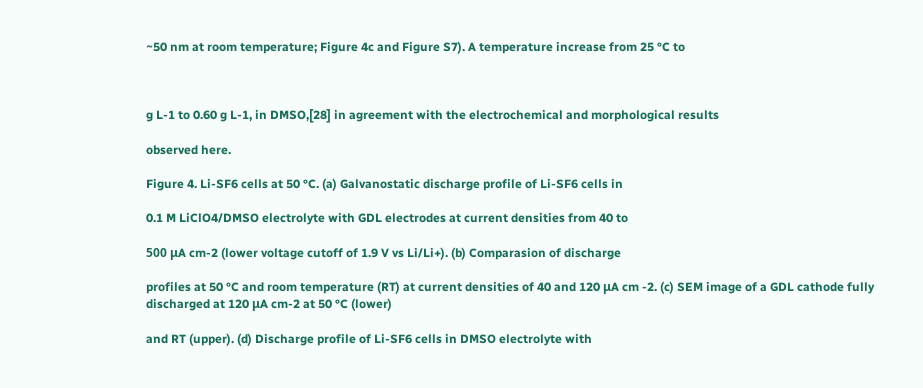~50 nm at room temperature; Figure 4c and Figure S7). A temperature increase from 25 °C to



g L-1 to 0.60 g L-1, in DMSO,[28] in agreement with the electrochemical and morphological results

observed here.

Figure 4. Li-SF6 cells at 50 °C. (a) Galvanostatic discharge profile of Li-SF6 cells in

0.1 M LiClO4/DMSO electrolyte with GDL electrodes at current densities from 40 to

500 μA cm-2 (lower voltage cutoff of 1.9 V vs Li/Li+). (b) Comparasion of discharge

profiles at 50 °C and room temperature (RT) at current densities of 40 and 120 μA cm -2. (c) SEM image of a GDL cathode fully discharged at 120 μA cm-2 at 50 °C (lower)

and RT (upper). (d) Discharge profile of Li-SF6 cells in DMSO electrolyte with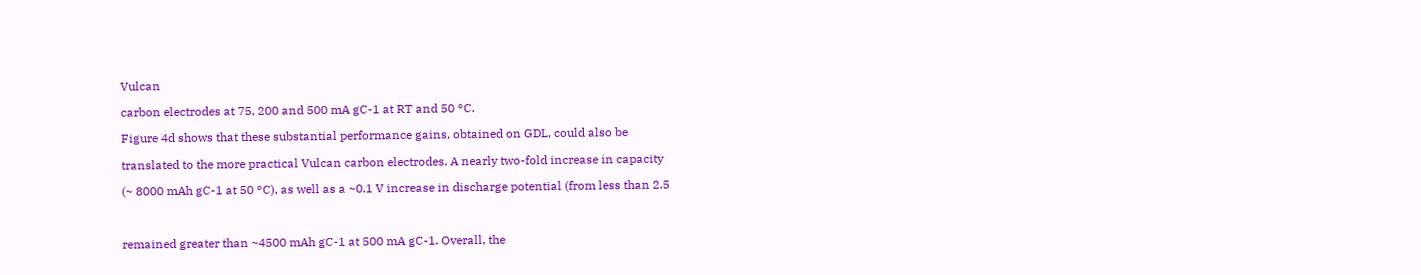Vulcan

carbon electrodes at 75, 200 and 500 mA gC-1 at RT and 50 °C.

Figure 4d shows that these substantial performance gains, obtained on GDL, could also be

translated to the more practical Vulcan carbon electrodes. A nearly two-fold increase in capacity

(~ 8000 mAh gC-1 at 50 °C), as well as a ~0.1 V increase in discharge potential (from less than 2.5



remained greater than ~4500 mAh gC-1 at 500 mA gC-1. Overall, the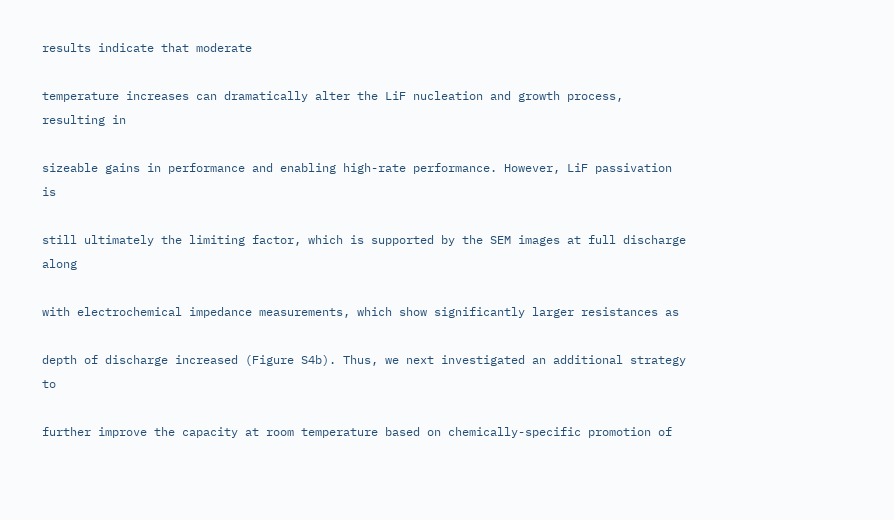results indicate that moderate

temperature increases can dramatically alter the LiF nucleation and growth process, resulting in

sizeable gains in performance and enabling high-rate performance. However, LiF passivation is

still ultimately the limiting factor, which is supported by the SEM images at full discharge along

with electrochemical impedance measurements, which show significantly larger resistances as

depth of discharge increased (Figure S4b). Thus, we next investigated an additional strategy to

further improve the capacity at room temperature based on chemically-specific promotion of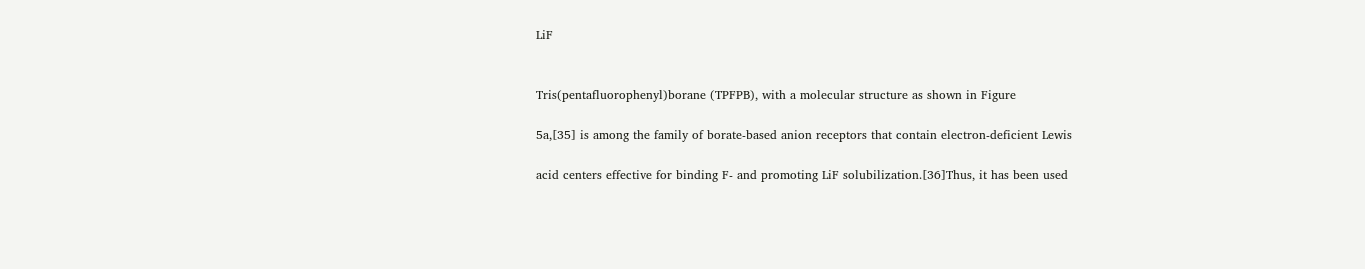LiF


Tris(pentafluorophenyl)borane (TPFPB), with a molecular structure as shown in Figure

5a,[35] is among the family of borate-based anion receptors that contain electron-deficient Lewis

acid centers effective for binding F- and promoting LiF solubilization.[36]Thus, it has been used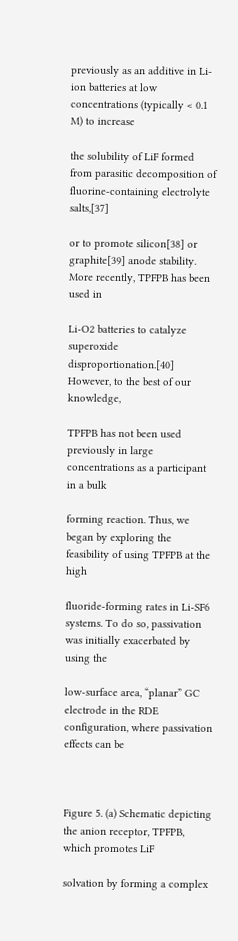previously as an additive in Li-ion batteries at low concentrations (typically < 0.1 M) to increase

the solubility of LiF formed from parasitic decomposition of fluorine-containing electrolyte salts,[37]

or to promote silicon[38] or graphite[39] anode stability. More recently, TPFPB has been used in

Li-O2 batteries to catalyze superoxide disproportionation.[40] However, to the best of our knowledge,

TPFPB has not been used previously in large concentrations as a participant in a bulk

forming reaction. Thus, we began by exploring the feasibility of using TPFPB at the high

fluoride-forming rates in Li-SF6 systems. To do so, passivation was initially exacerbated by using the

low-surface area, “planar” GC electrode in the RDE configuration, where passivation effects can be



Figure 5. (a) Schematic depicting the anion receptor, TPFPB, which promotes LiF

solvation by forming a complex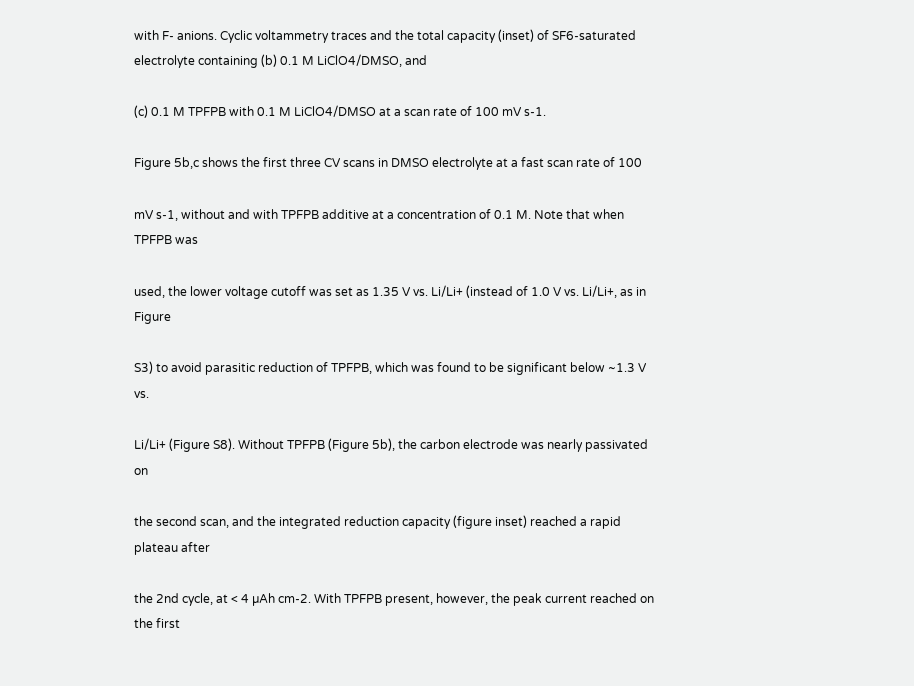with F- anions. Cyclic voltammetry traces and the total capacity (inset) of SF6-saturated electrolyte containing (b) 0.1 M LiClO4/DMSO, and

(c) 0.1 M TPFPB with 0.1 M LiClO4/DMSO at a scan rate of 100 mV s-1.

Figure 5b,c shows the first three CV scans in DMSO electrolyte at a fast scan rate of 100

mV s-1, without and with TPFPB additive at a concentration of 0.1 M. Note that when TPFPB was

used, the lower voltage cutoff was set as 1.35 V vs. Li/Li+ (instead of 1.0 V vs. Li/Li+, as in Figure

S3) to avoid parasitic reduction of TPFPB, which was found to be significant below ~1.3 V vs.

Li/Li+ (Figure S8). Without TPFPB (Figure 5b), the carbon electrode was nearly passivated on

the second scan, and the integrated reduction capacity (figure inset) reached a rapid plateau after

the 2nd cycle, at < 4 µAh cm-2. With TPFPB present, however, the peak current reached on the first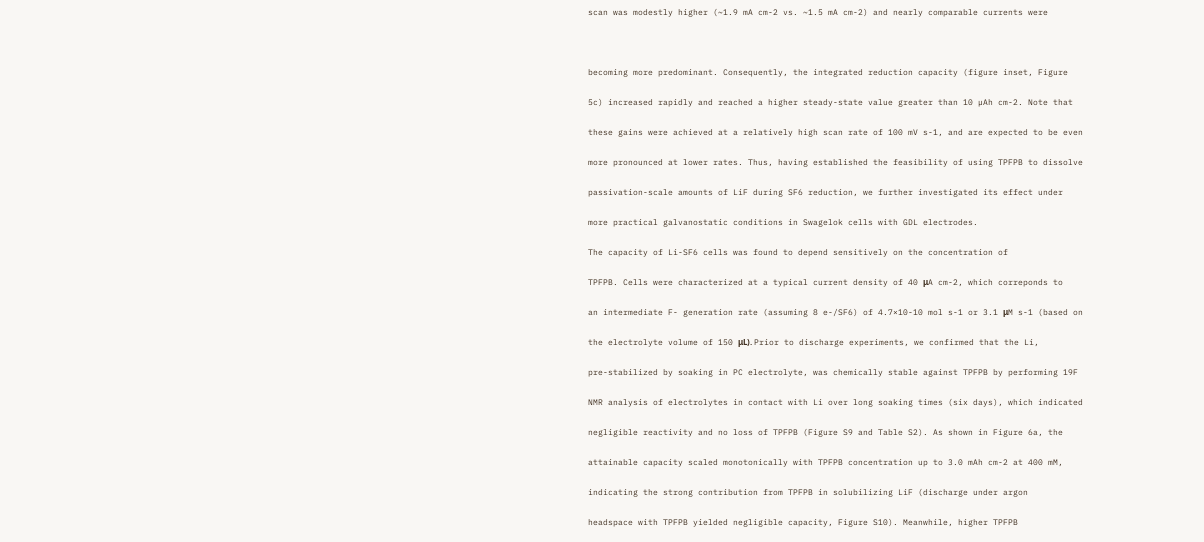scan was modestly higher (~1.9 mA cm-2 vs. ~1.5 mA cm-2) and nearly comparable currents were



becoming more predominant. Consequently, the integrated reduction capacity (figure inset, Figure

5c) increased rapidly and reached a higher steady-state value greater than 10 µAh cm-2. Note that

these gains were achieved at a relatively high scan rate of 100 mV s-1, and are expected to be even

more pronounced at lower rates. Thus, having established the feasibility of using TPFPB to dissolve

passivation-scale amounts of LiF during SF6 reduction, we further investigated its effect under

more practical galvanostatic conditions in Swagelok cells with GDL electrodes.

The capacity of Li-SF6 cells was found to depend sensitively on the concentration of

TPFPB. Cells were characterized at a typical current density of 40 μA cm-2, which correponds to

an intermediate F- generation rate (assuming 8 e-/SF6) of 4.7×10-10 mol s-1 or 3.1 μM s-1 (based on

the electrolyte volume of 150 μL). Prior to discharge experiments, we confirmed that the Li,

pre-stabilized by soaking in PC electrolyte, was chemically stable against TPFPB by performing 19F

NMR analysis of electrolytes in contact with Li over long soaking times (six days), which indicated

negligible reactivity and no loss of TPFPB (Figure S9 and Table S2). As shown in Figure 6a, the

attainable capacity scaled monotonically with TPFPB concentration up to 3.0 mAh cm-2 at 400 mM,

indicating the strong contribution from TPFPB in solubilizing LiF (discharge under argon

headspace with TPFPB yielded negligible capacity, Figure S10). Meanwhile, higher TPFPB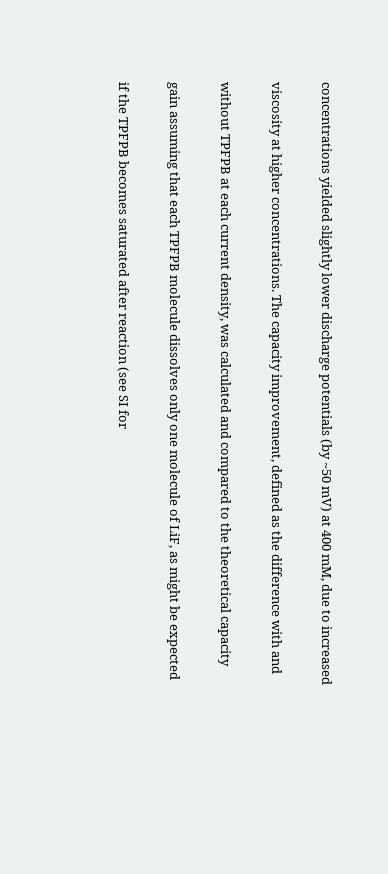concentrations yielded slightly lower discharge potentials (by ~50 mV) at 400 mM, due to increased

viscosity at higher concentrations. The capacity improvement, defined as the difference with and

without TPFPB at each current density, was calculated and compared to the theoretical capacity

gain assuming that each TPFPB molecule dissolves only one molecule of LiF, as might be expected

if the TPFPB becomes saturated after reaction (see SI for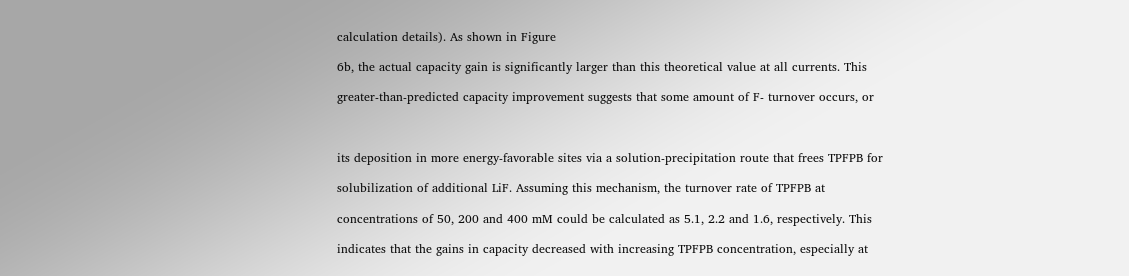calculation details). As shown in Figure

6b, the actual capacity gain is significantly larger than this theoretical value at all currents. This

greater-than-predicted capacity improvement suggests that some amount of F- turnover occurs, or



its deposition in more energy-favorable sites via a solution-precipitation route that frees TPFPB for

solubilization of additional LiF. Assuming this mechanism, the turnover rate of TPFPB at

concentrations of 50, 200 and 400 mM could be calculated as 5.1, 2.2 and 1.6, respectively. This

indicates that the gains in capacity decreased with increasing TPFPB concentration, especially at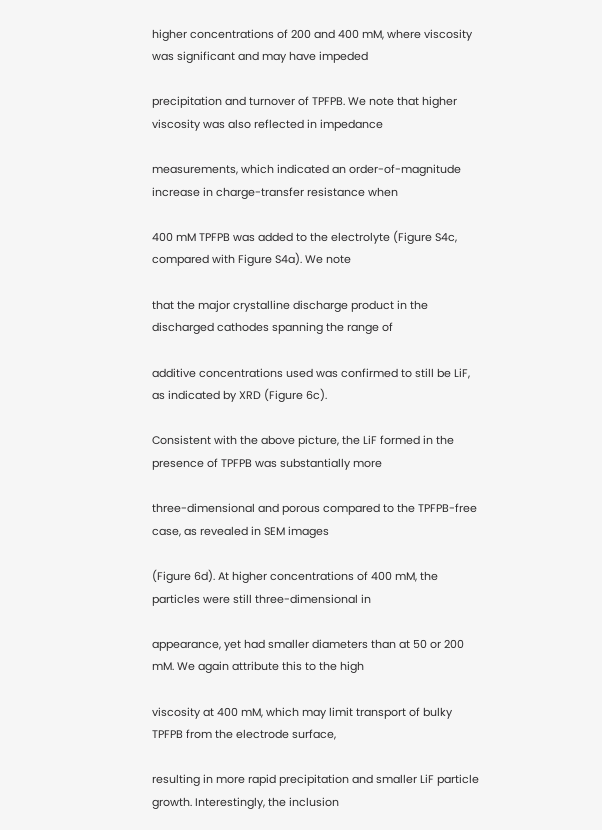higher concentrations of 200 and 400 mM, where viscosity was significant and may have impeded

precipitation and turnover of TPFPB. We note that higher viscosity was also reflected in impedance

measurements, which indicated an order-of-magnitude increase in charge-transfer resistance when

400 mM TPFPB was added to the electrolyte (Figure S4c, compared with Figure S4a). We note

that the major crystalline discharge product in the discharged cathodes spanning the range of

additive concentrations used was confirmed to still be LiF, as indicated by XRD (Figure 6c).

Consistent with the above picture, the LiF formed in the presence of TPFPB was substantially more

three-dimensional and porous compared to the TPFPB-free case, as revealed in SEM images

(Figure 6d). At higher concentrations of 400 mM, the particles were still three-dimensional in

appearance, yet had smaller diameters than at 50 or 200 mM. We again attribute this to the high

viscosity at 400 mM, which may limit transport of bulky TPFPB from the electrode surface,

resulting in more rapid precipitation and smaller LiF particle growth. Interestingly, the inclusion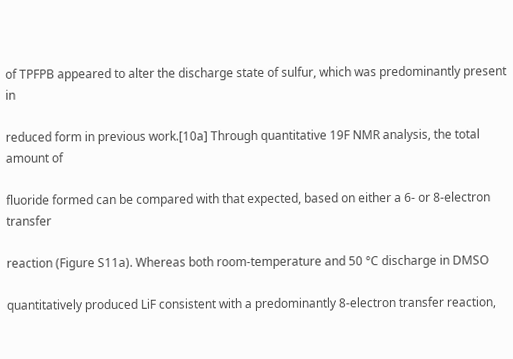of TPFPB appeared to alter the discharge state of sulfur, which was predominantly present in

reduced form in previous work.[10a] Through quantitative 19F NMR analysis, the total amount of

fluoride formed can be compared with that expected, based on either a 6- or 8-electron transfer

reaction (Figure S11a). Whereas both room-temperature and 50 °C discharge in DMSO

quantitatively produced LiF consistent with a predominantly 8-electron transfer reaction,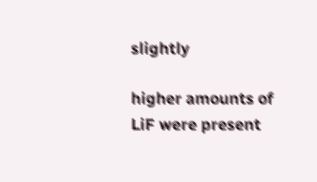slightly

higher amounts of LiF were present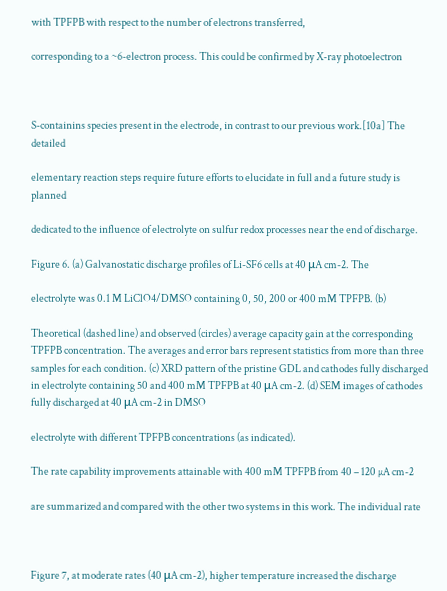with TPFPB with respect to the number of electrons transferred,

corresponding to a ~6-electron process. This could be confirmed by X-ray photoelectron



S-containins species present in the electrode, in contrast to our previous work.[10a] The detailed

elementary reaction steps require future efforts to elucidate in full and a future study is planned

dedicated to the influence of electrolyte on sulfur redox processes near the end of discharge.

Figure 6. (a) Galvanostatic discharge profiles of Li-SF6 cells at 40 μA cm-2. The

electrolyte was 0.1 M LiClO4/DMSO containing 0, 50, 200 or 400 mM TPFPB. (b)

Theoretical (dashed line) and observed (circles) average capacity gain at the corresponding TPFPB concentration. The averages and error bars represent statistics from more than three samples for each condition. (c) XRD pattern of the pristine GDL and cathodes fully discharged in electrolyte containing 50 and 400 mM TPFPB at 40 μA cm-2. (d) SEM images of cathodes fully discharged at 40 μA cm-2 in DMSO

electrolyte with different TPFPB concentrations (as indicated).

The rate capability improvements attainable with 400 mM TPFPB from 40 – 120 µA cm-2

are summarized and compared with the other two systems in this work. The individual rate



Figure 7, at moderate rates (40 μA cm-2), higher temperature increased the discharge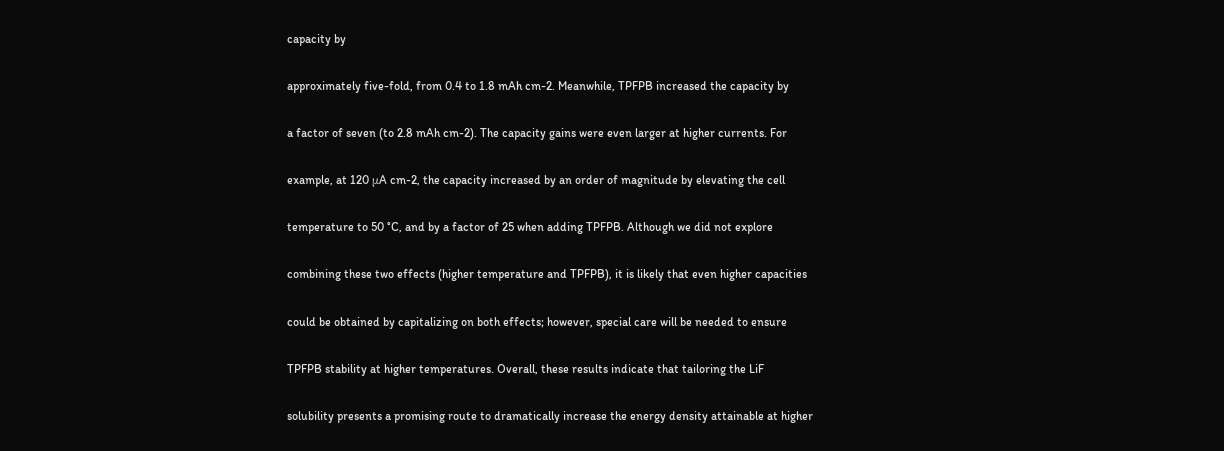capacity by

approximately five-fold, from 0.4 to 1.8 mAh cm-2. Meanwhile, TPFPB increased the capacity by

a factor of seven (to 2.8 mAh cm-2). The capacity gains were even larger at higher currents. For

example, at 120 μA cm-2, the capacity increased by an order of magnitude by elevating the cell

temperature to 50 °C, and by a factor of 25 when adding TPFPB. Although we did not explore

combining these two effects (higher temperature and TPFPB), it is likely that even higher capacities

could be obtained by capitalizing on both effects; however, special care will be needed to ensure

TPFPB stability at higher temperatures. Overall, these results indicate that tailoring the LiF

solubility presents a promising route to dramatically increase the energy density attainable at higher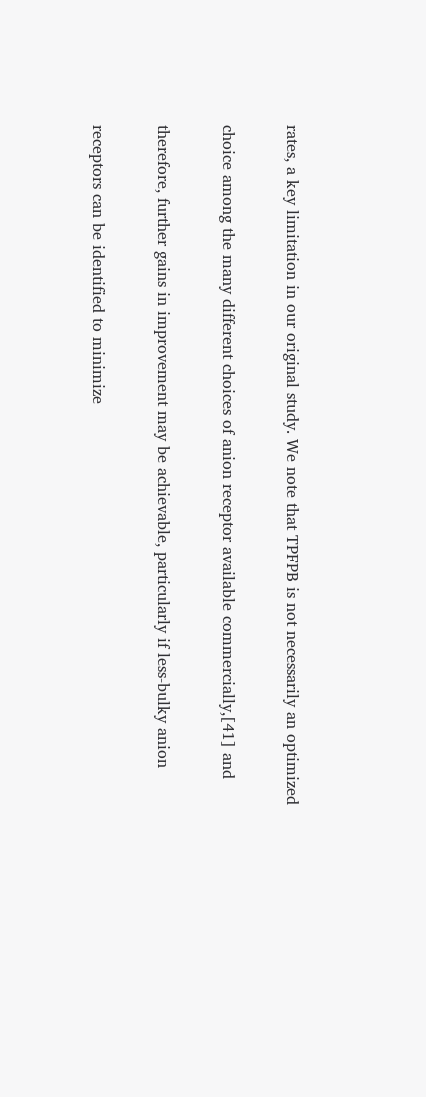rates, a key limitation in our original study. We note that TPFPB is not necessarily an optimized

choice among the many different choices of anion receptor available commercially,[41] and

therefore, further gains in improvement may be achievable, particularly if less-bulky anion

receptors can be identified to minimize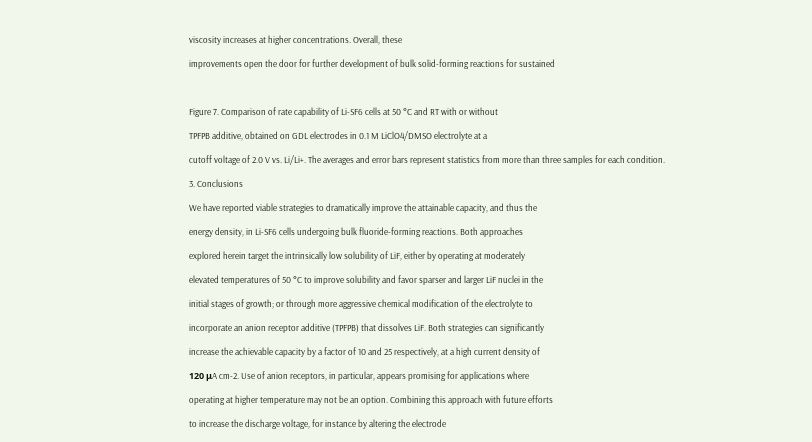viscosity increases at higher concentrations. Overall, these

improvements open the door for further development of bulk solid-forming reactions for sustained



Figure 7. Comparison of rate capability of Li-SF6 cells at 50 °C and RT with or without

TPFPB additive, obtained on GDL electrodes in 0.1 M LiClO4/DMSO electrolyte at a

cutoff voltage of 2.0 V vs. Li/Li+. The averages and error bars represent statistics from more than three samples for each condition.

3. Conclusions

We have reported viable strategies to dramatically improve the attainable capacity, and thus the

energy density, in Li-SF6 cells undergoing bulk fluoride-forming reactions. Both approaches

explored herein target the intrinsically low solubility of LiF, either by operating at moderately

elevated temperatures of 50 °C to improve solubility and favor sparser and larger LiF nuclei in the

initial stages of growth; or through more aggressive chemical modification of the electrolyte to

incorporate an anion receptor additive (TPFPB) that dissolves LiF. Both strategies can significantly

increase the achievable capacity by a factor of 10 and 25 respectively, at a high current density of

120 μA cm-2. Use of anion receptors, in particular, appears promising for applications where

operating at higher temperature may not be an option. Combining this approach with future efforts

to increase the discharge voltage, for instance by altering the electrode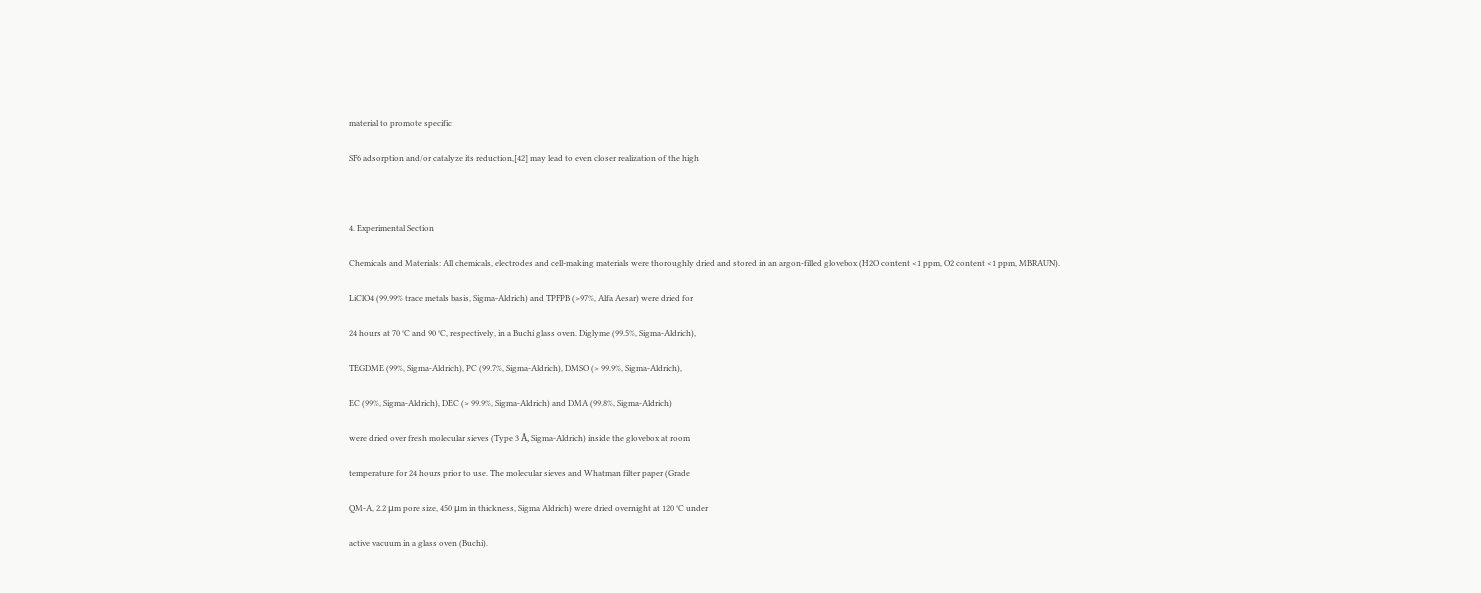material to promote specific

SF6 adsorption and/or catalyze its reduction,[42] may lead to even closer realization of the high



4. Experimental Section

Chemicals and Materials: All chemicals, electrodes and cell-making materials were thoroughly dried and stored in an argon-filled glovebox (H2O content <1 ppm, O2 content <1 ppm, MBRAUN).

LiClO4 (99.99% trace metals basis, Sigma-Aldrich) and TPFPB (>97%, Alfa Aesar) were dried for

24 hours at 70 °C and 90 °C, respectively, in a Buchi glass oven. Diglyme (99.5%, Sigma-Aldrich),

TEGDME (99%, Sigma-Aldrich), PC (99.7%, Sigma-Aldrich), DMSO (> 99.9%, Sigma-Aldrich),

EC (99%, Sigma-Aldrich), DEC (> 99.9%, Sigma-Aldrich) and DMA (99.8%, Sigma-Aldrich)

were dried over fresh molecular sieves (Type 3 Å, Sigma-Aldrich) inside the glovebox at room

temperature for 24 hours prior to use. The molecular sieves and Whatman filter paper (Grade

QM-A, 2.2 μm pore size, 450 μm in thickness, Sigma Aldrich) were dried overnight at 120 °C under

active vacuum in a glass oven (Buchi).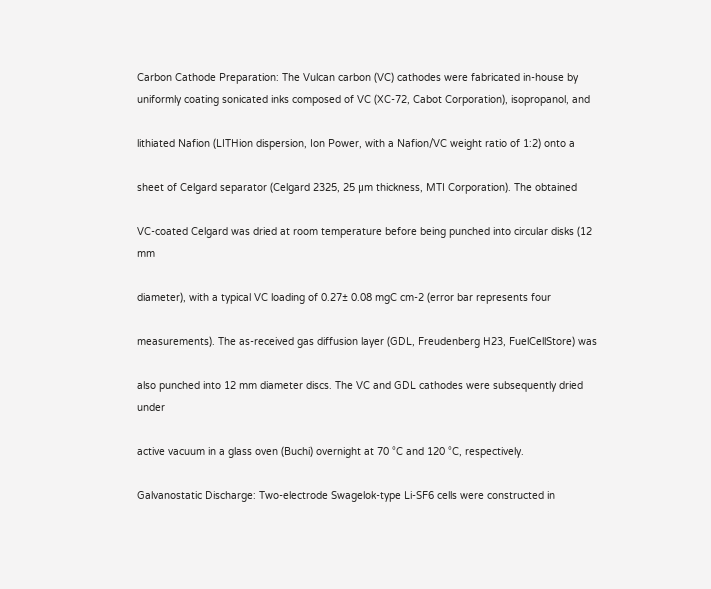Carbon Cathode Preparation: The Vulcan carbon (VC) cathodes were fabricated in-house by uniformly coating sonicated inks composed of VC (XC-72, Cabot Corporation), isopropanol, and

lithiated Nafion (LITHion dispersion, Ion Power, with a Nafion/VC weight ratio of 1:2) onto a

sheet of Celgard separator (Celgard 2325, 25 μm thickness, MTI Corporation). The obtained

VC-coated Celgard was dried at room temperature before being punched into circular disks (12 mm

diameter), with a typical VC loading of 0.27± 0.08 mgC cm-2 (error bar represents four

measurements). The as-received gas diffusion layer (GDL, Freudenberg H23, FuelCellStore) was

also punched into 12 mm diameter discs. The VC and GDL cathodes were subsequently dried under

active vacuum in a glass oven (Buchi) overnight at 70 °C and 120 °C, respectively.

Galvanostatic Discharge: Two-electrode Swagelok-type Li-SF6 cells were constructed in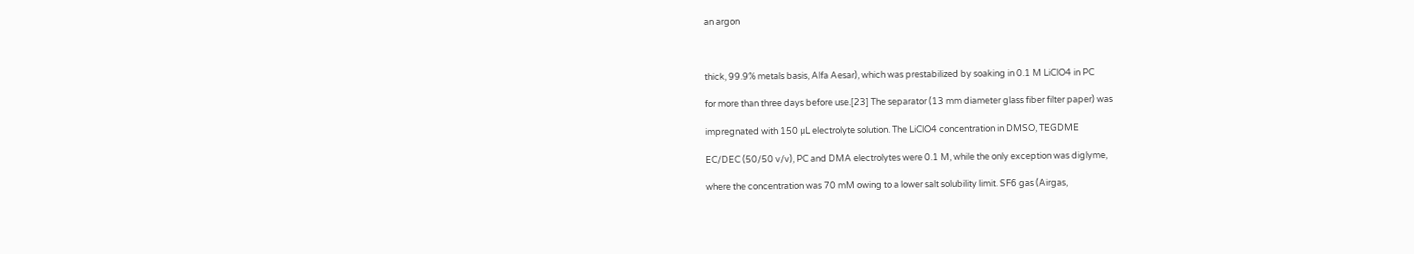an argon



thick, 99.9% metals basis, Alfa Aesar), which was prestabilized by soaking in 0.1 M LiClO4 in PC

for more than three days before use.[23] The separator (13 mm diameter glass fiber filter paper) was

impregnated with 150 μL electrolyte solution. The LiClO4 concentration in DMSO, TEGDME

EC/DEC (50/50 v/v), PC and DMA electrolytes were 0.1 M, while the only exception was diglyme,

where the concentration was 70 mM owing to a lower salt solubility limit. SF6 gas (Airgas,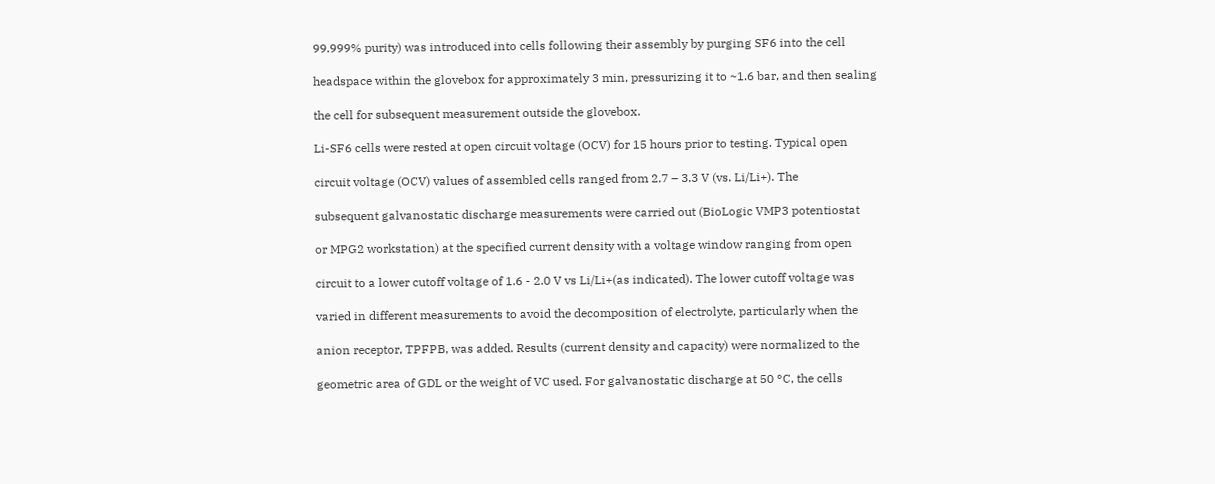99.999% purity) was introduced into cells following their assembly by purging SF6 into the cell

headspace within the glovebox for approximately 3 min, pressurizing it to ~1.6 bar, and then sealing

the cell for subsequent measurement outside the glovebox.

Li-SF6 cells were rested at open circuit voltage (OCV) for 15 hours prior to testing. Typical open

circuit voltage (OCV) values of assembled cells ranged from 2.7 – 3.3 V (vs. Li/Li+). The

subsequent galvanostatic discharge measurements were carried out (BioLogic VMP3 potentiostat

or MPG2 workstation) at the specified current density with a voltage window ranging from open

circuit to a lower cutoff voltage of 1.6 - 2.0 V vs Li/Li+(as indicated). The lower cutoff voltage was

varied in different measurements to avoid the decomposition of electrolyte, particularly when the

anion receptor, TPFPB, was added. Results (current density and capacity) were normalized to the

geometric area of GDL or the weight of VC used. For galvanostatic discharge at 50 °C, the cells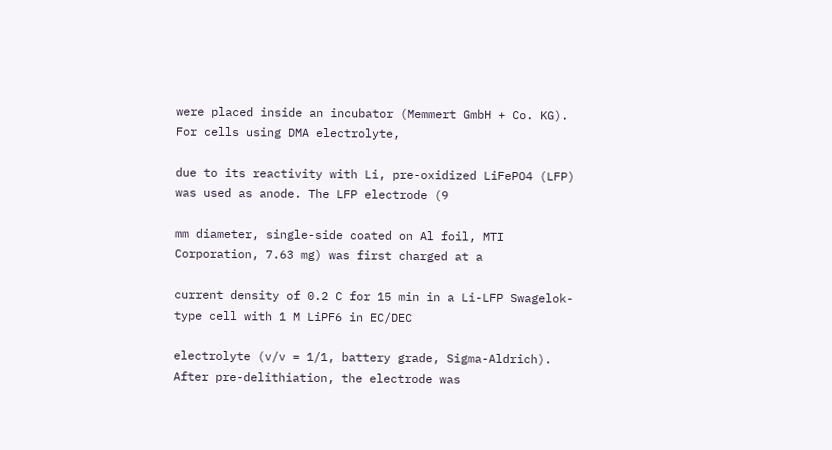were placed inside an incubator (Memmert GmbH + Co. KG). For cells using DMA electrolyte,

due to its reactivity with Li, pre-oxidized LiFePO4 (LFP) was used as anode. The LFP electrode (9

mm diameter, single-side coated on Al foil, MTI Corporation, 7.63 mg) was first charged at a

current density of 0.2 C for 15 min in a Li-LFP Swagelok-type cell with 1 M LiPF6 in EC/DEC

electrolyte (v/v = 1/1, battery grade, Sigma-Aldrich). After pre-delithiation, the electrode was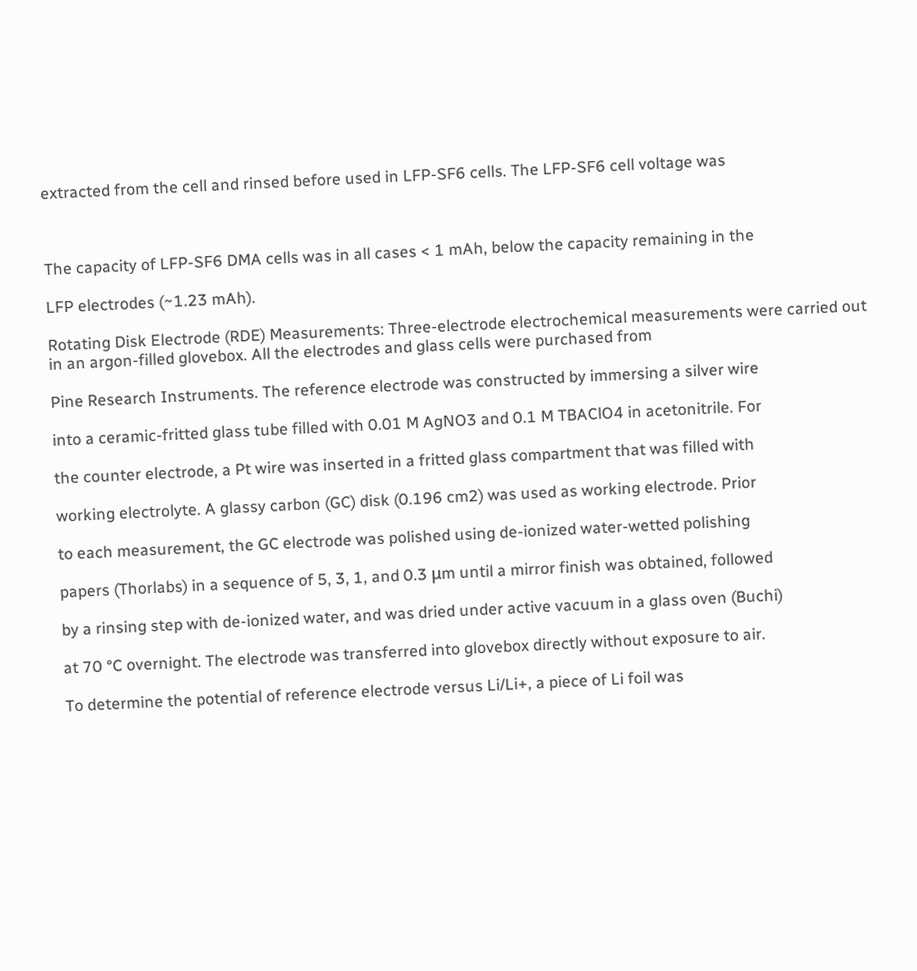extracted from the cell and rinsed before used in LFP-SF6 cells. The LFP-SF6 cell voltage was



The capacity of LFP-SF6 DMA cells was in all cases < 1 mAh, below the capacity remaining in the

LFP electrodes (~1.23 mAh).

Rotating Disk Electrode (RDE) Measurements: Three-electrode electrochemical measurements were carried out in an argon-filled glovebox. All the electrodes and glass cells were purchased from

Pine Research Instruments. The reference electrode was constructed by immersing a silver wire

into a ceramic-fritted glass tube filled with 0.01 M AgNO3 and 0.1 M TBAClO4 in acetonitrile. For

the counter electrode, a Pt wire was inserted in a fritted glass compartment that was filled with

working electrolyte. A glassy carbon (GC) disk (0.196 cm2) was used as working electrode. Prior

to each measurement, the GC electrode was polished using de-ionized water-wetted polishing

papers (Thorlabs) in a sequence of 5, 3, 1, and 0.3 μm until a mirror finish was obtained, followed

by a rinsing step with de-ionized water, and was dried under active vacuum in a glass oven (Buchi)

at 70 °C overnight. The electrode was transferred into glovebox directly without exposure to air.

To determine the potential of reference electrode versus Li/Li+, a piece of Li foil was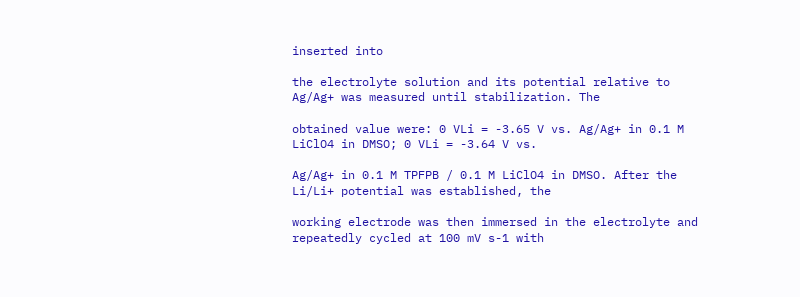inserted into

the electrolyte solution and its potential relative to Ag/Ag+ was measured until stabilization. The

obtained value were: 0 VLi = -3.65 V vs. Ag/Ag+ in 0.1 M LiClO4 in DMSO; 0 VLi = -3.64 V vs.

Ag/Ag+ in 0.1 M TPFPB / 0.1 M LiClO4 in DMSO. After the Li/Li+ potential was established, the

working electrode was then immersed in the electrolyte and repeatedly cycled at 100 mV s-1 with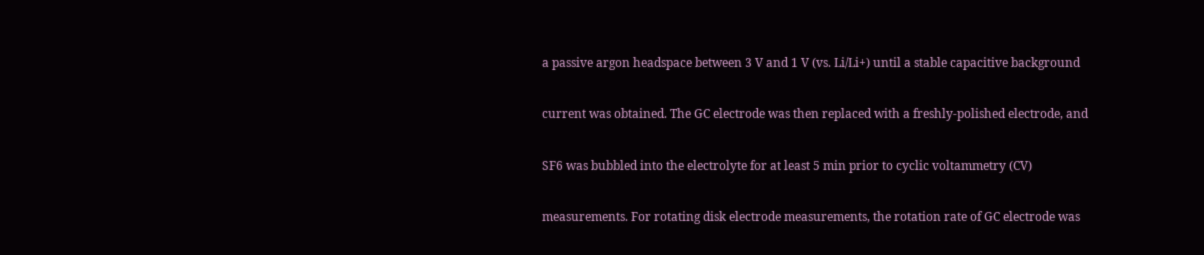a passive argon headspace between 3 V and 1 V (vs. Li/Li+) until a stable capacitive background

current was obtained. The GC electrode was then replaced with a freshly-polished electrode, and

SF6 was bubbled into the electrolyte for at least 5 min prior to cyclic voltammetry (CV)

measurements. For rotating disk electrode measurements, the rotation rate of GC electrode was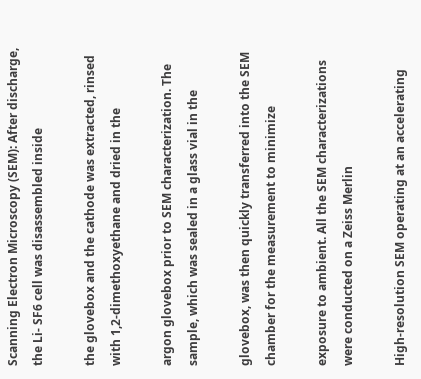Scanning Electron Microscopy (SEM): After discharge, the Li- SF6 cell was disassembled inside

the glovebox and the cathode was extracted, rinsed with 1,2-dimethoxyethane and dried in the

argon glovebox prior to SEM characterization. The sample, which was sealed in a glass vial in the

glovebox, was then quickly transferred into the SEM chamber for the measurement to minimize

exposure to ambient. All the SEM characterizations were conducted on a Zeiss Merlin

High-resolution SEM operating at an accelerating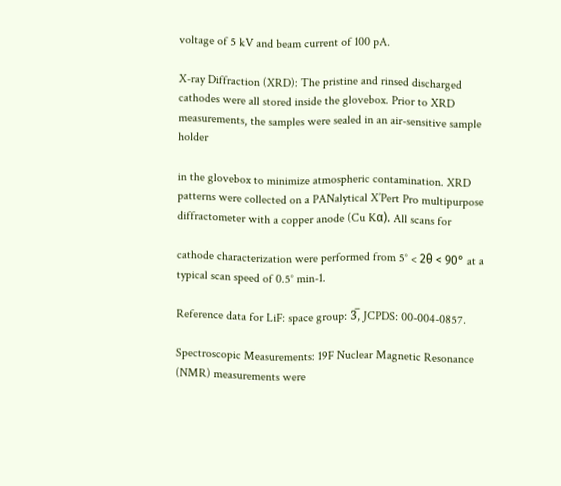voltage of 5 kV and beam current of 100 pA.

X-ray Diffraction (XRD): The pristine and rinsed discharged cathodes were all stored inside the glovebox. Prior to XRD measurements, the samples were sealed in an air-sensitive sample holder

in the glovebox to minimize atmospheric contamination. XRD patterns were collected on a PANalytical X’Pert Pro multipurpose diffractometer with a copper anode (Cu Kα). All scans for

cathode characterization were performed from 5° < 2θ < 90° at a typical scan speed of 0.5° min-1.

Reference data for LiF: space group: 3̅, JCPDS: 00-004-0857.

Spectroscopic Measurements: 19F Nuclear Magnetic Resonance (NMR) measurements were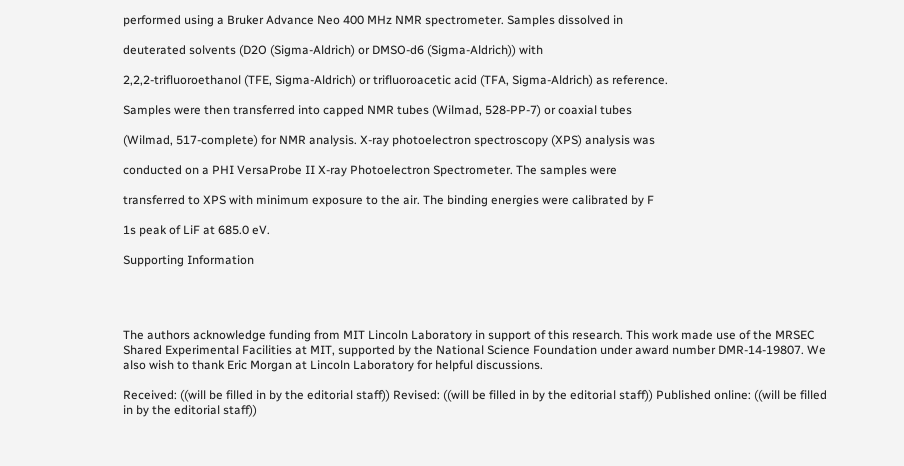performed using a Bruker Advance Neo 400 MHz NMR spectrometer. Samples dissolved in

deuterated solvents (D2O (Sigma-Aldrich) or DMSO-d6 (Sigma-Aldrich)) with

2,2,2-trifluoroethanol (TFE, Sigma-Aldrich) or trifluoroacetic acid (TFA, Sigma-Aldrich) as reference.

Samples were then transferred into capped NMR tubes (Wilmad, 528-PP-7) or coaxial tubes

(Wilmad, 517-complete) for NMR analysis. X-ray photoelectron spectroscopy (XPS) analysis was

conducted on a PHI VersaProbe II X-ray Photoelectron Spectrometer. The samples were

transferred to XPS with minimum exposure to the air. The binding energies were calibrated by F

1s peak of LiF at 685.0 eV.

Supporting Information




The authors acknowledge funding from MIT Lincoln Laboratory in support of this research. This work made use of the MRSEC Shared Experimental Facilities at MIT, supported by the National Science Foundation under award number DMR-14-19807. We also wish to thank Eric Morgan at Lincoln Laboratory for helpful discussions.

Received: ((will be filled in by the editorial staff)) Revised: ((will be filled in by the editorial staff)) Published online: ((will be filled in by the editorial staff))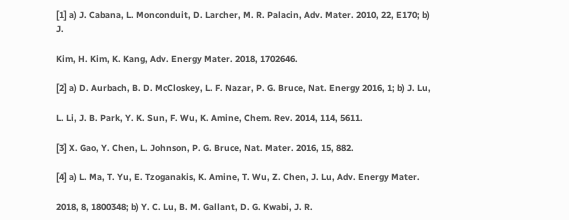[1] a) J. Cabana, L. Monconduit, D. Larcher, M. R. Palacin, Adv. Mater. 2010, 22, E170; b) J.

Kim, H. Kim, K. Kang, Adv. Energy Mater. 2018, 1702646.

[2] a) D. Aurbach, B. D. McCloskey, L. F. Nazar, P. G. Bruce, Nat. Energy 2016, 1; b) J. Lu,

L. Li, J. B. Park, Y. K. Sun, F. Wu, K. Amine, Chem. Rev. 2014, 114, 5611.

[3] X. Gao, Y. Chen, L. Johnson, P. G. Bruce, Nat. Mater. 2016, 15, 882.

[4] a) L. Ma, T. Yu, E. Tzoganakis, K. Amine, T. Wu, Z. Chen, J. Lu, Adv. Energy Mater.

2018, 8, 1800348; b) Y. C. Lu, B. M. Gallant, D. G. Kwabi, J. R.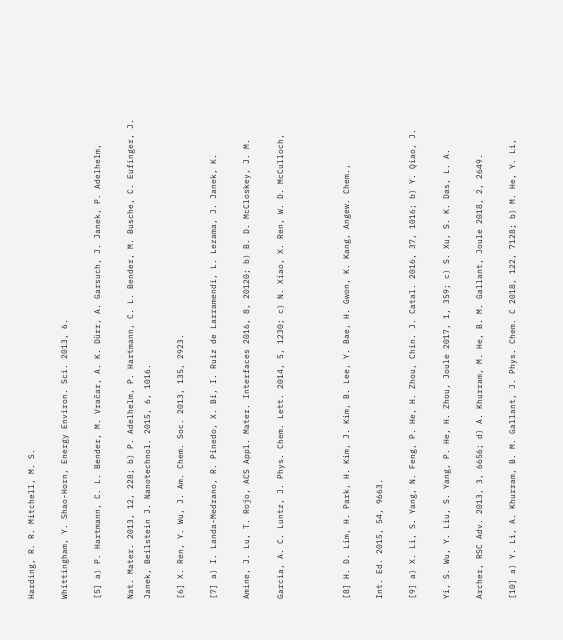Harding, R. R. Mitchell, M. S.

Whittingham, Y. Shao-Horn, Energy Environ. Sci. 2013, 6.

[5] a) P. Hartmann, C. L. Bender, M. Vračar, A. K. Dürr, A. Garsuch, J. Janek, P. Adelhelm,

Nat. Mater. 2013, 12, 228; b) P. Adelhelm, P. Hartmann, C. L. Bender, M. Busche, C. Eufinger, J. Janek, Beilstein J. Nanotechnol. 2015, 6, 1016.

[6] X. Ren, Y. Wu, J. Am. Chem. Soc. 2013, 135, 2923.

[7] a) I. Landa-Medrano, R. Pinedo, X. Bi, I. Ruiz de Larramendi, L. Lezama, J. Janek, K.

Amine, J. Lu, T. Rojo, ACS Appl. Mater. Interfaces 2016, 8, 20120; b) B. D. McCloskey, J. M.

Garcia, A. C. Luntz, J. Phys. Chem. Lett. 2014, 5, 1230; c) N. Xiao, X. Ren, W. D. McCulloch,



[8] H. D. Lim, H. Park, H. Kim, J. Kim, B. Lee, Y. Bae, H. Gwon, K. Kang, Angew. Chem.,

Int. Ed. 2015, 54, 9663.

[9] a) X. Li, S. Yang, N. Feng, P. He, H. Zhou, Chin. J. Catal. 2016, 37, 1016; b) Y. Qiao, J.

Yi, S. Wu, Y. Liu, S. Yang, P. He, H. Zhou, Joule 2017, 1, 359; c) S. Xu, S. K. Das, L. A.

Archer, RSC Adv. 2013, 3, 6656; d) A. Khurram, M. He, B. M. Gallant, Joule 2018, 2, 2649.

[10] a) Y. Li, A. Khurram, B. M. Gallant, J. Phys. Chem. C 2018, 122, 7128; b) M. He, Y. Li,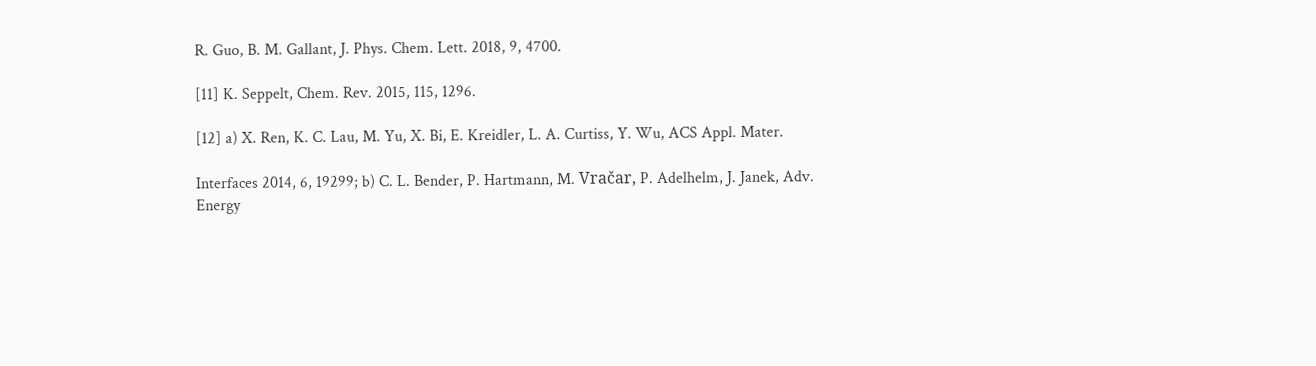R. Guo, B. M. Gallant, J. Phys. Chem. Lett. 2018, 9, 4700.

[11] K. Seppelt, Chem. Rev. 2015, 115, 1296.

[12] a) X. Ren, K. C. Lau, M. Yu, X. Bi, E. Kreidler, L. A. Curtiss, Y. Wu, ACS Appl. Mater.

Interfaces 2014, 6, 19299; b) C. L. Bender, P. Hartmann, M. Vračar, P. Adelhelm, J. Janek, Adv. Energy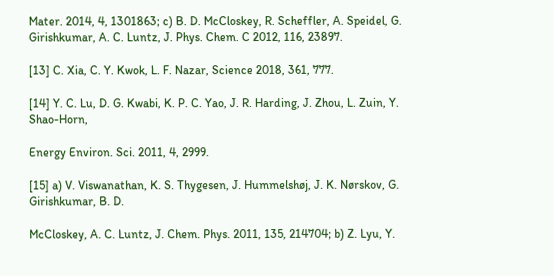Mater. 2014, 4, 1301863; c) B. D. McCloskey, R. Scheffler, A. Speidel, G. Girishkumar, A. C. Luntz, J. Phys. Chem. C 2012, 116, 23897.

[13] C. Xia, C. Y. Kwok, L. F. Nazar, Science 2018, 361, 777.

[14] Y. C. Lu, D. G. Kwabi, K. P. C. Yao, J. R. Harding, J. Zhou, L. Zuin, Y. Shao-Horn,

Energy Environ. Sci. 2011, 4, 2999.

[15] a) V. Viswanathan, K. S. Thygesen, J. Hummelshøj, J. K. Nørskov, G. Girishkumar, B. D.

McCloskey, A. C. Luntz, J. Chem. Phys. 2011, 135, 214704; b) Z. Lyu, Y.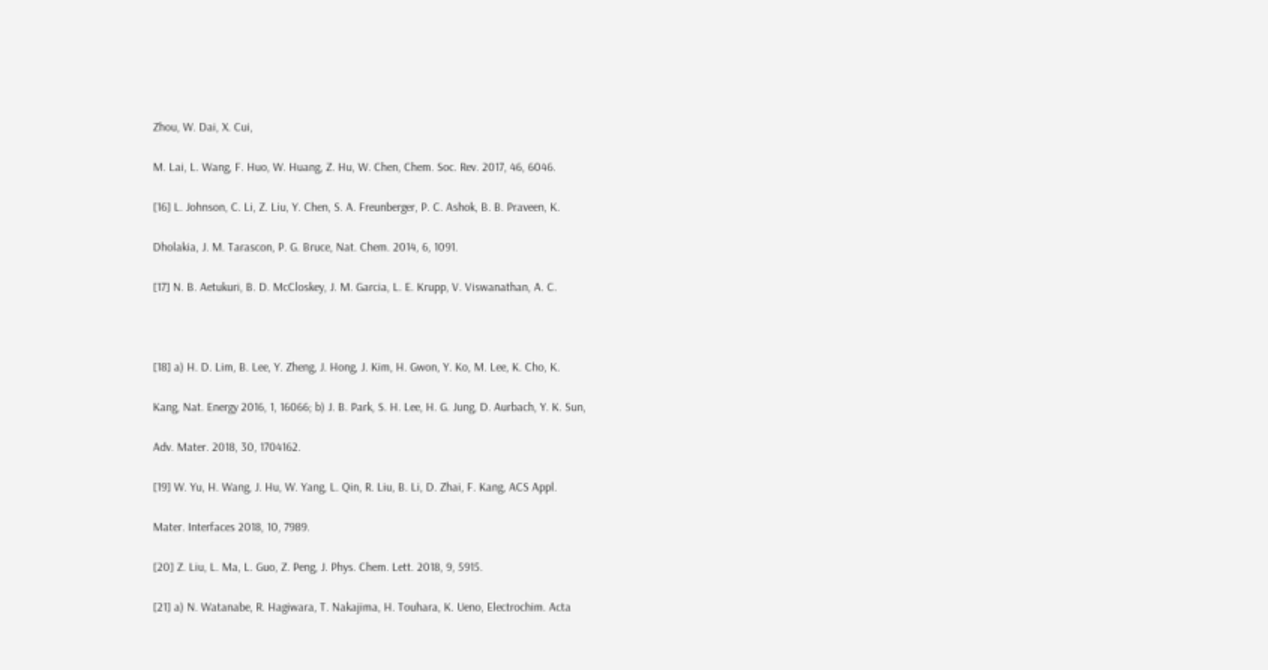Zhou, W. Dai, X. Cui,

M. Lai, L. Wang, F. Huo, W. Huang, Z. Hu, W. Chen, Chem. Soc. Rev. 2017, 46, 6046.

[16] L. Johnson, C. Li, Z. Liu, Y. Chen, S. A. Freunberger, P. C. Ashok, B. B. Praveen, K.

Dholakia, J. M. Tarascon, P. G. Bruce, Nat. Chem. 2014, 6, 1091.

[17] N. B. Aetukuri, B. D. McCloskey, J. M. Garcia, L. E. Krupp, V. Viswanathan, A. C.



[18] a) H. D. Lim, B. Lee, Y. Zheng, J. Hong, J. Kim, H. Gwon, Y. Ko, M. Lee, K. Cho, K.

Kang, Nat. Energy 2016, 1, 16066; b) J. B. Park, S. H. Lee, H. G. Jung, D. Aurbach, Y. K. Sun,

Adv. Mater. 2018, 30, 1704162.

[19] W. Yu, H. Wang, J. Hu, W. Yang, L. Qin, R. Liu, B. Li, D. Zhai, F. Kang, ACS Appl.

Mater. Interfaces 2018, 10, 7989.

[20] Z. Liu, L. Ma, L. Guo, Z. Peng, J. Phys. Chem. Lett. 2018, 9, 5915.

[21] a) N. Watanabe, R. Hagiwara, T. Nakajima, H. Touhara, K. Ueno, Electrochim. Acta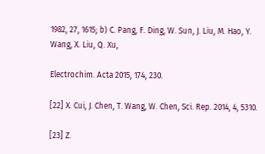1982, 27, 1615; b) C. Pang, F. Ding, W. Sun, J. Liu, M. Hao, Y. Wang, X. Liu, Q. Xu,

Electrochim. Acta 2015, 174, 230.

[22] X. Cui, J. Chen, T. Wang, W. Chen, Sci. Rep. 2014, 4, 5310.

[23] Z.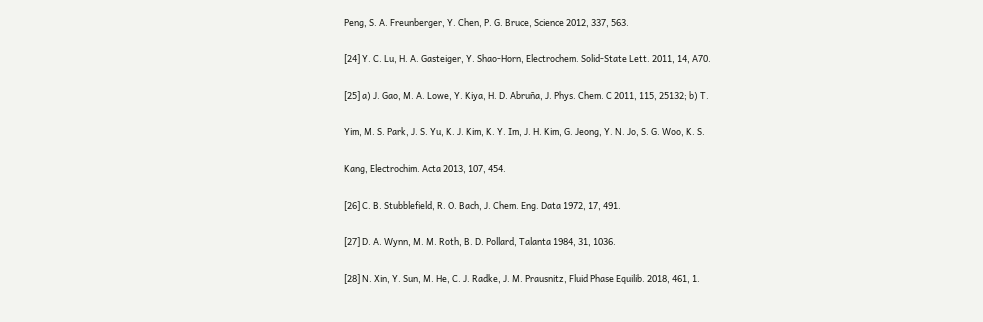Peng, S. A. Freunberger, Y. Chen, P. G. Bruce, Science 2012, 337, 563.

[24] Y. C. Lu, H. A. Gasteiger, Y. Shao-Horn, Electrochem. Solid-State Lett. 2011, 14, A70.

[25] a) J. Gao, M. A. Lowe, Y. Kiya, H. D. Abruña, J. Phys. Chem. C 2011, 115, 25132; b) T.

Yim, M. S. Park, J. S. Yu, K. J. Kim, K. Y. Im, J. H. Kim, G. Jeong, Y. N. Jo, S. G. Woo, K. S.

Kang, Electrochim. Acta 2013, 107, 454.

[26] C. B. Stubblefield, R. O. Bach, J. Chem. Eng. Data 1972, 17, 491.

[27] D. A. Wynn, M. M. Roth, B. D. Pollard, Talanta 1984, 31, 1036.

[28] N. Xin, Y. Sun, M. He, C. J. Radke, J. M. Prausnitz, Fluid Phase Equilib. 2018, 461, 1.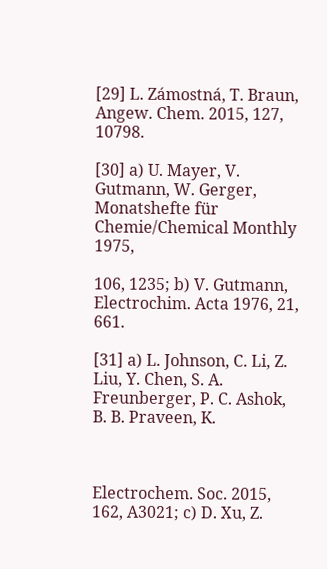[29] L. Zámostná, T. Braun, Angew. Chem. 2015, 127, 10798.

[30] a) U. Mayer, V. Gutmann, W. Gerger, Monatshefte für Chemie/Chemical Monthly 1975,

106, 1235; b) V. Gutmann, Electrochim. Acta 1976, 21, 661.

[31] a) L. Johnson, C. Li, Z. Liu, Y. Chen, S. A. Freunberger, P. C. Ashok, B. B. Praveen, K.



Electrochem. Soc. 2015, 162, A3021; c) D. Xu, Z.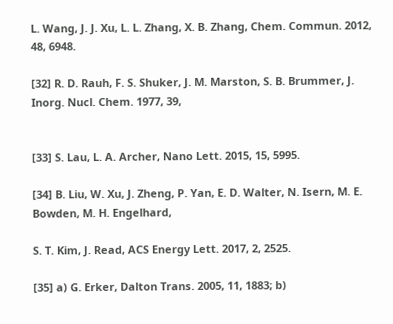L. Wang, J. J. Xu, L. L. Zhang, X. B. Zhang, Chem. Commun. 2012, 48, 6948.

[32] R. D. Rauh, F. S. Shuker, J. M. Marston, S. B. Brummer, J. Inorg. Nucl. Chem. 1977, 39,


[33] S. Lau, L. A. Archer, Nano Lett. 2015, 15, 5995.

[34] B. Liu, W. Xu, J. Zheng, P. Yan, E. D. Walter, N. Isern, M. E. Bowden, M. H. Engelhard,

S. T. Kim, J. Read, ACS Energy Lett. 2017, 2, 2525.

[35] a) G. Erker, Dalton Trans. 2005, 11, 1883; b)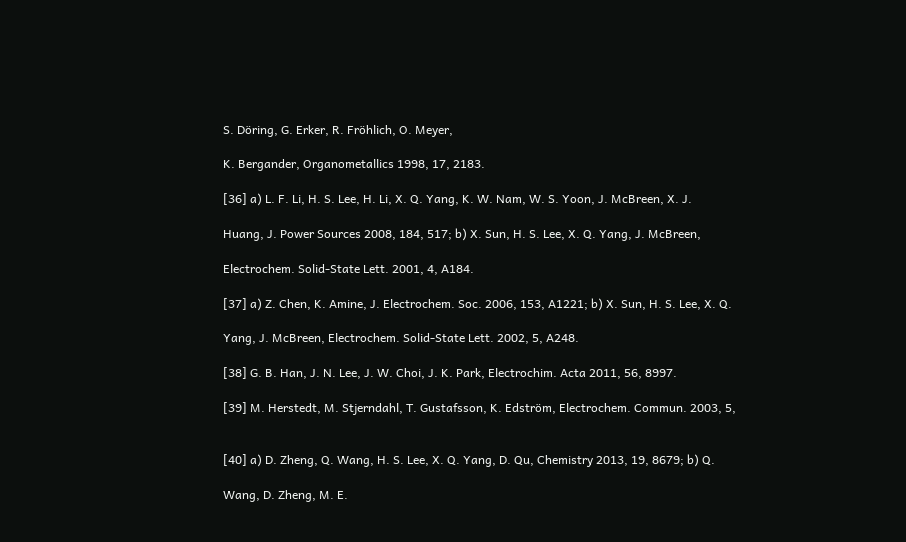S. Döring, G. Erker, R. Fröhlich, O. Meyer,

K. Bergander, Organometallics 1998, 17, 2183.

[36] a) L. F. Li, H. S. Lee, H. Li, X. Q. Yang, K. W. Nam, W. S. Yoon, J. McBreen, X. J.

Huang, J. Power Sources 2008, 184, 517; b) X. Sun, H. S. Lee, X. Q. Yang, J. McBreen,

Electrochem. Solid-State Lett. 2001, 4, A184.

[37] a) Z. Chen, K. Amine, J. Electrochem. Soc. 2006, 153, A1221; b) X. Sun, H. S. Lee, X. Q.

Yang, J. McBreen, Electrochem. Solid-State Lett. 2002, 5, A248.

[38] G. B. Han, J. N. Lee, J. W. Choi, J. K. Park, Electrochim. Acta 2011, 56, 8997.

[39] M. Herstedt, M. Stjerndahl, T. Gustafsson, K. Edström, Electrochem. Commun. 2003, 5,


[40] a) D. Zheng, Q. Wang, H. S. Lee, X. Q. Yang, D. Qu, Chemistry 2013, 19, 8679; b) Q.

Wang, D. Zheng, M. E.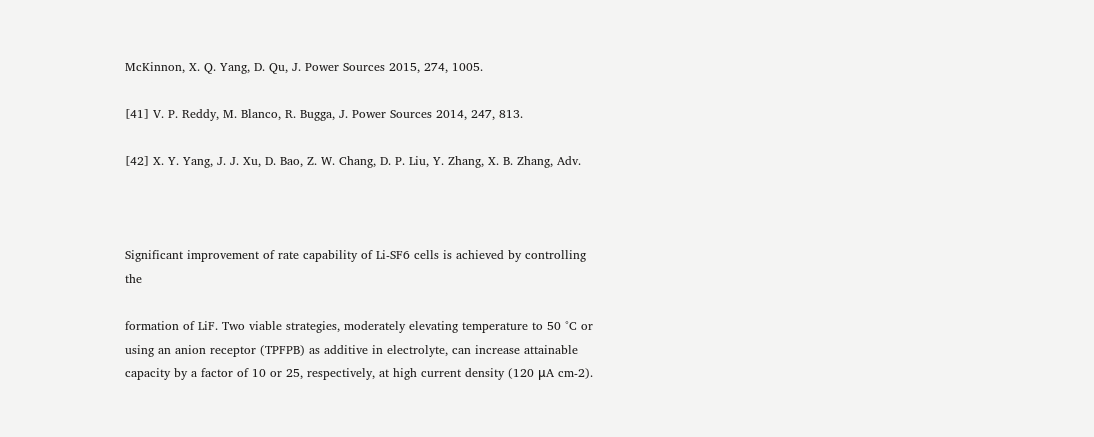McKinnon, X. Q. Yang, D. Qu, J. Power Sources 2015, 274, 1005.

[41] V. P. Reddy, M. Blanco, R. Bugga, J. Power Sources 2014, 247, 813.

[42] X. Y. Yang, J. J. Xu, D. Bao, Z. W. Chang, D. P. Liu, Y. Zhang, X. B. Zhang, Adv.



Significant improvement of rate capability of Li-SF6 cells is achieved by controlling the

formation of LiF. Two viable strategies, moderately elevating temperature to 50 °C or using an anion receptor (TPFPB) as additive in electrolyte, can increase attainable capacity by a factor of 10 or 25, respectively, at high current density (120 μA cm-2).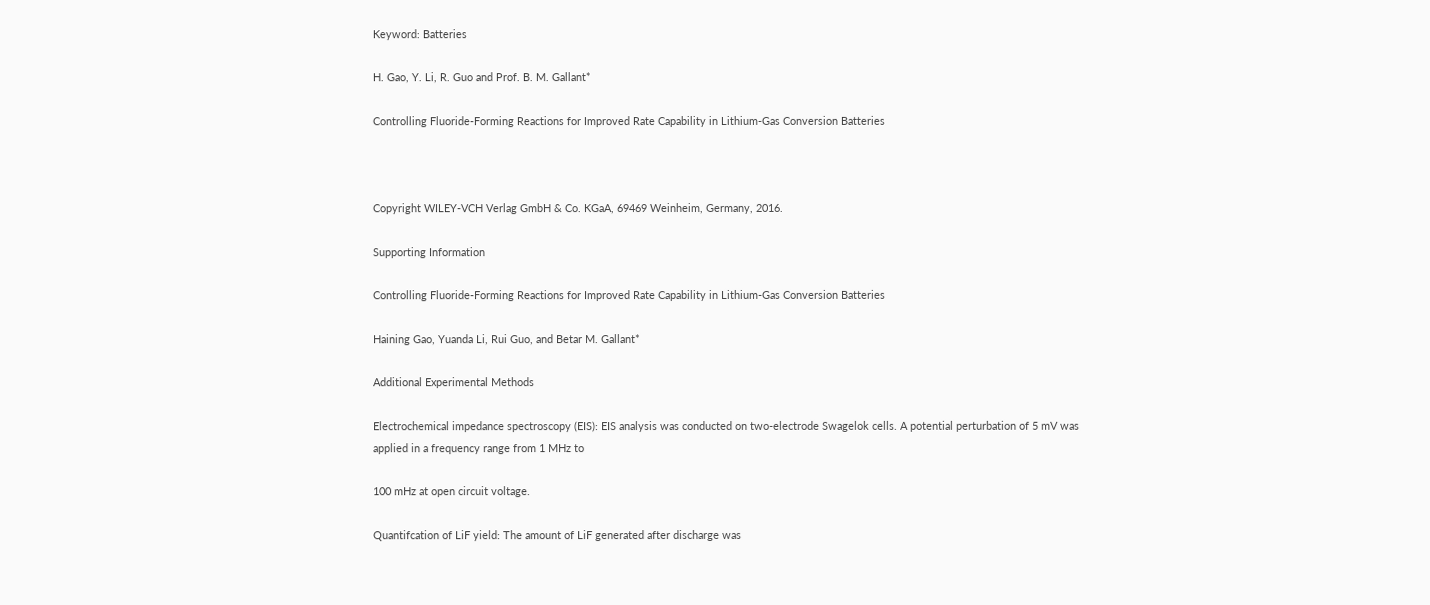Keyword: Batteries

H. Gao, Y. Li, R. Guo and Prof. B. M. Gallant*

Controlling Fluoride-Forming Reactions for Improved Rate Capability in Lithium-Gas Conversion Batteries



Copyright WILEY-VCH Verlag GmbH & Co. KGaA, 69469 Weinheim, Germany, 2016.

Supporting Information

Controlling Fluoride-Forming Reactions for Improved Rate Capability in Lithium-Gas Conversion Batteries

Haining Gao, Yuanda Li, Rui Guo, and Betar M. Gallant*

Additional Experimental Methods

Electrochemical impedance spectroscopy (EIS): EIS analysis was conducted on two-electrode Swagelok cells. A potential perturbation of 5 mV was applied in a frequency range from 1 MHz to

100 mHz at open circuit voltage.

Quantifcation of LiF yield: The amount of LiF generated after discharge was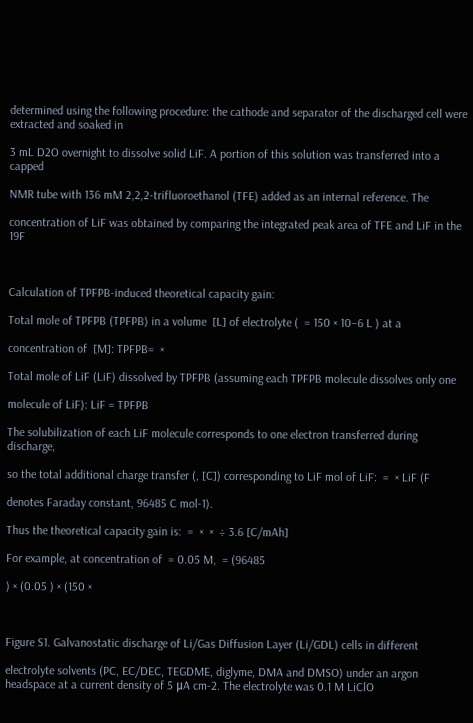determined using the following procedure: the cathode and separator of the discharged cell were extracted and soaked in

3 mL D2O overnight to dissolve solid LiF. A portion of this solution was transferred into a capped

NMR tube with 136 mM 2,2,2-trifluoroethanol (TFE) added as an internal reference. The

concentration of LiF was obtained by comparing the integrated peak area of TFE and LiF in the 19F



Calculation of TPFPB-induced theoretical capacity gain:

Total mole of TPFPB (TPFPB) in a volume  [L] of electrolyte (  = 150 × 10−6 L ) at a

concentration of  [M]: TPFPB=  ×

Total mole of LiF (LiF) dissolved by TPFPB (assuming each TPFPB molecule dissolves only one

molecule of LiF): LiF = TPFPB

The solubilization of each LiF molecule corresponds to one electron transferred during discharge,

so the total additional charge transfer (, [C]) corresponding to LiF mol of LiF:  =  × LiF (F

denotes Faraday constant, 96485 C mol-1).

Thus the theoretical capacity gain is:  =  ×  ×  ÷ 3.6 [C/mAh]

For example, at concentration of  = 0.05 M,  = (96485

) × (0.05 ) × (150 ×



Figure S1. Galvanostatic discharge of Li/Gas Diffusion Layer (Li/GDL) cells in different

electrolyte solvents (PC, EC/DEC, TEGDME, diglyme, DMA and DMSO) under an argon headspace at a current density of 5 μA cm-2. The electrolyte was 0.1 M LiClO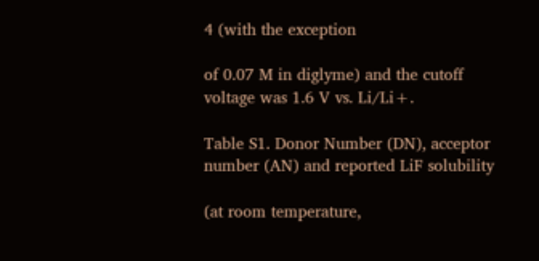4 (with the exception

of 0.07 M in diglyme) and the cutoff voltage was 1.6 V vs. Li/Li+.

Table S1. Donor Number (DN), acceptor number (AN) and reported LiF solubility

(at room temperature,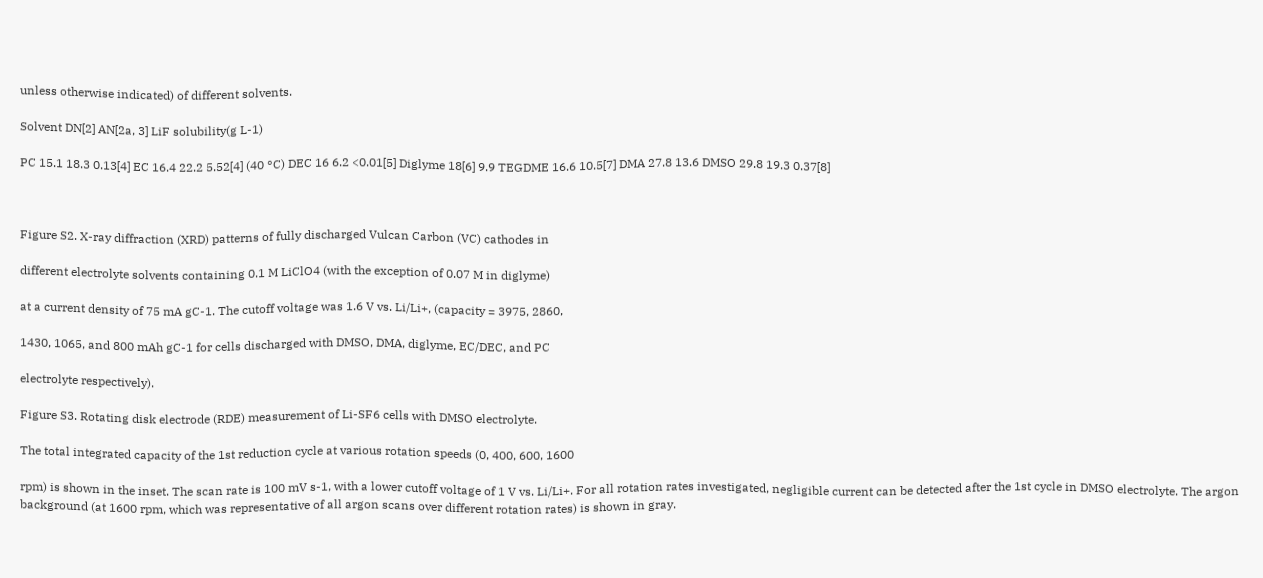unless otherwise indicated) of different solvents.

Solvent DN[2] AN[2a, 3] LiF solubility(g L-1)

PC 15.1 18.3 0.13[4] EC 16.4 22.2 5.52[4] (40 °C) DEC 16 6.2 <0.01[5] Diglyme 18[6] 9.9 TEGDME 16.6 10.5[7] DMA 27.8 13.6 DMSO 29.8 19.3 0.37[8]



Figure S2. X-ray diffraction (XRD) patterns of fully discharged Vulcan Carbon (VC) cathodes in

different electrolyte solvents containing 0.1 M LiClO4 (with the exception of 0.07 M in diglyme)

at a current density of 75 mA gC-1. The cutoff voltage was 1.6 V vs. Li/Li+, (capacity = 3975, 2860,

1430, 1065, and 800 mAh gC-1 for cells discharged with DMSO, DMA, diglyme, EC/DEC, and PC

electrolyte respectively).

Figure S3. Rotating disk electrode (RDE) measurement of Li-SF6 cells with DMSO electrolyte.

The total integrated capacity of the 1st reduction cycle at various rotation speeds (0, 400, 600, 1600

rpm) is shown in the inset. The scan rate is 100 mV s-1, with a lower cutoff voltage of 1 V vs. Li/Li+. For all rotation rates investigated, negligible current can be detected after the 1st cycle in DMSO electrolyte. The argon background (at 1600 rpm, which was representative of all argon scans over different rotation rates) is shown in gray.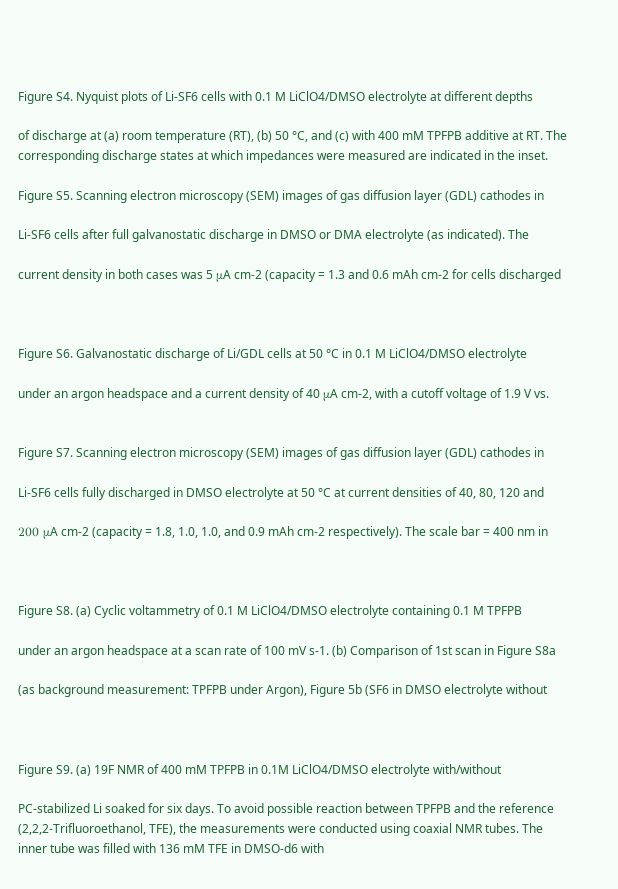Figure S4. Nyquist plots of Li-SF6 cells with 0.1 M LiClO4/DMSO electrolyte at different depths

of discharge at (a) room temperature (RT), (b) 50 °C, and (c) with 400 mM TPFPB additive at RT. The corresponding discharge states at which impedances were measured are indicated in the inset.

Figure S5. Scanning electron microscopy (SEM) images of gas diffusion layer (GDL) cathodes in

Li-SF6 cells after full galvanostatic discharge in DMSO or DMA electrolyte (as indicated). The

current density in both cases was 5 μA cm-2 (capacity = 1.3 and 0.6 mAh cm-2 for cells discharged



Figure S6. Galvanostatic discharge of Li/GDL cells at 50 °C in 0.1 M LiClO4/DMSO electrolyte

under an argon headspace and a current density of 40 μA cm-2, with a cutoff voltage of 1.9 V vs.


Figure S7. Scanning electron microscopy (SEM) images of gas diffusion layer (GDL) cathodes in

Li-SF6 cells fully discharged in DMSO electrolyte at 50 °C at current densities of 40, 80, 120 and

200 μA cm-2 (capacity = 1.8, 1.0, 1.0, and 0.9 mAh cm-2 respectively). The scale bar = 400 nm in



Figure S8. (a) Cyclic voltammetry of 0.1 M LiClO4/DMSO electrolyte containing 0.1 M TPFPB

under an argon headspace at a scan rate of 100 mV s-1. (b) Comparison of 1st scan in Figure S8a

(as background measurement: TPFPB under Argon), Figure 5b (SF6 in DMSO electrolyte without



Figure S9. (a) 19F NMR of 400 mM TPFPB in 0.1M LiClO4/DMSO electrolyte with/without

PC-stabilized Li soaked for six days. To avoid possible reaction between TPFPB and the reference (2,2,2-Trifluoroethanol, TFE), the measurements were conducted using coaxial NMR tubes. The inner tube was filled with 136 mM TFE in DMSO-d6 with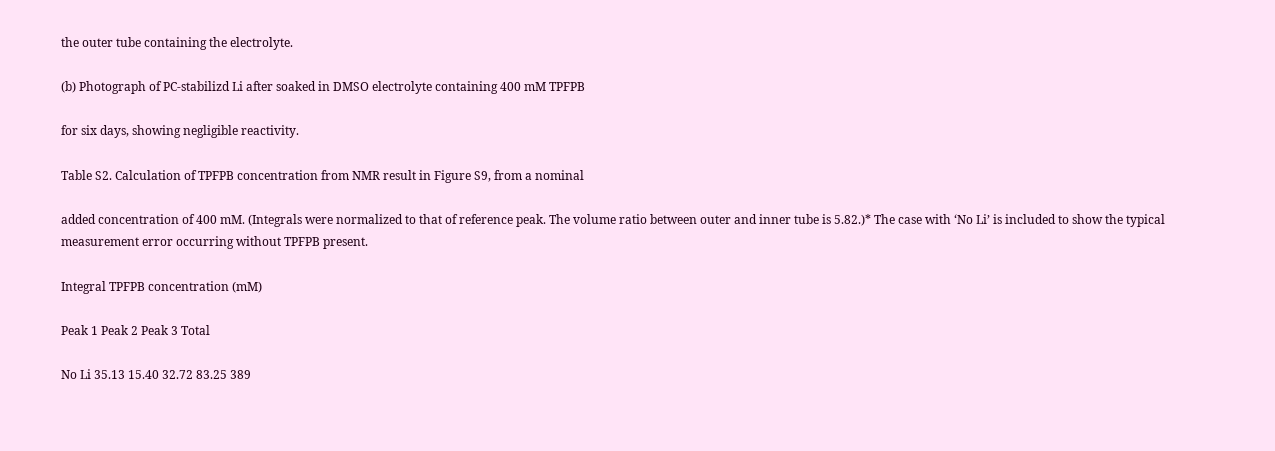the outer tube containing the electrolyte.

(b) Photograph of PC-stabilizd Li after soaked in DMSO electrolyte containing 400 mM TPFPB

for six days, showing negligible reactivity.

Table S2. Calculation of TPFPB concentration from NMR result in Figure S9, from a nominal

added concentration of 400 mM. (Integrals were normalized to that of reference peak. The volume ratio between outer and inner tube is 5.82.)* The case with ‘No Li’ is included to show the typical measurement error occurring without TPFPB present.

Integral TPFPB concentration (mM)

Peak 1 Peak 2 Peak 3 Total

No Li 35.13 15.40 32.72 83.25 389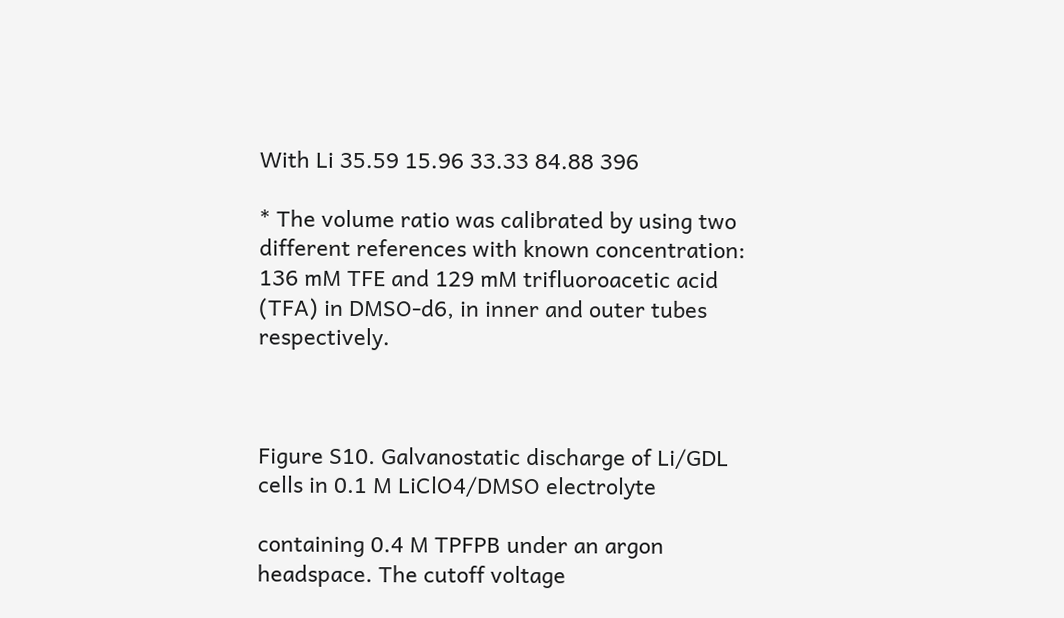With Li 35.59 15.96 33.33 84.88 396

* The volume ratio was calibrated by using two different references with known concentration: 136 mM TFE and 129 mM trifluoroacetic acid (TFA) in DMSO-d6, in inner and outer tubes respectively.



Figure S10. Galvanostatic discharge of Li/GDL cells in 0.1 M LiClO4/DMSO electrolyte

containing 0.4 M TPFPB under an argon headspace. The cutoff voltage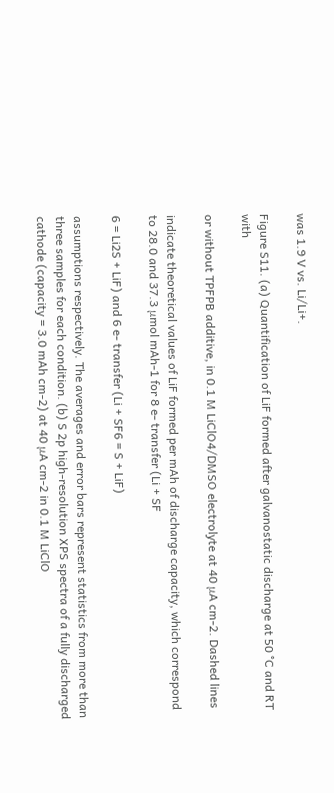was 1.9 V vs. Li/Li+.

Figure S11. (a) Quantification of LiF formed after galvanostatic discharge at 50 °C and RT with

or without TPFPB additive, in 0.1 M LiClO4/DMSO electrolyte at 40 μA cm-2. Dashed lines

indicate theoretical values of LiF formed per mAh of discharge capacity, which correspond to 28.0 and 37.3 μmol mAh-1 for 8 e- transfer (Li + SF

6 = Li2S + LiF) and 6 e- transfer (Li + SF6 = S + LiF)

assumptions respectively. The averages and error bars represent statistics from more than three samples for each condition. (b) S 2p high-resolution XPS spectra of a fully discharged cathode (capacity = 3.0 mAh cm-2) at 40 μA cm-2 in 0.1 M LiClO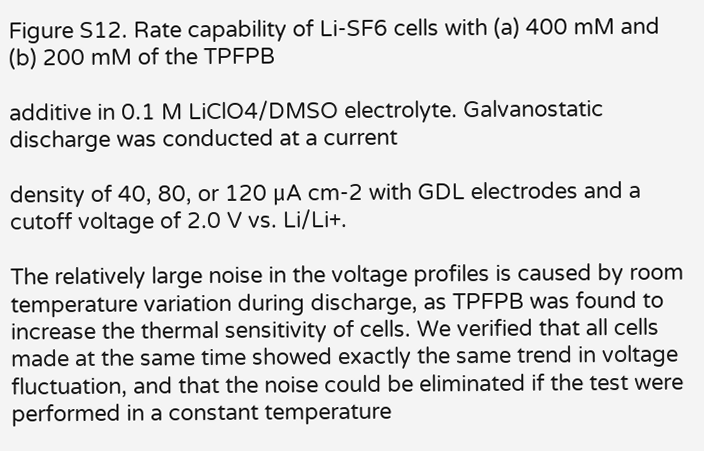Figure S12. Rate capability of Li-SF6 cells with (a) 400 mM and (b) 200 mM of the TPFPB

additive in 0.1 M LiClO4/DMSO electrolyte. Galvanostatic discharge was conducted at a current

density of 40, 80, or 120 μA cm-2 with GDL electrodes and a cutoff voltage of 2.0 V vs. Li/Li+.

The relatively large noise in the voltage profiles is caused by room temperature variation during discharge, as TPFPB was found to increase the thermal sensitivity of cells. We verified that all cells made at the same time showed exactly the same trend in voltage fluctuation, and that the noise could be eliminated if the test were performed in a constant temperature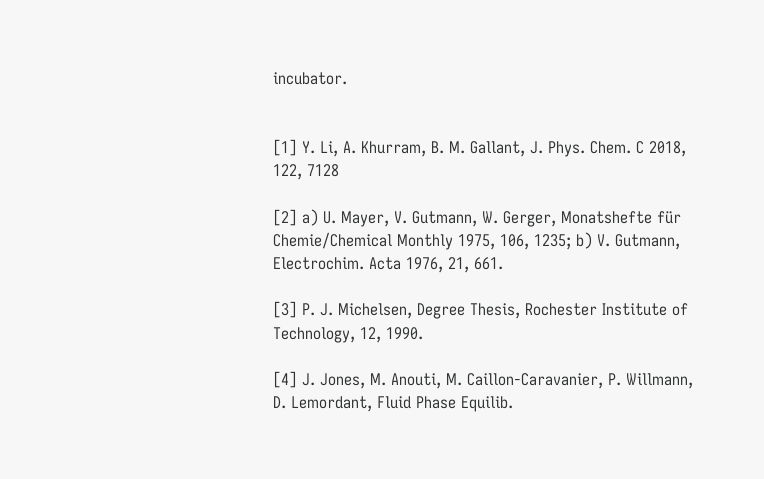incubator.


[1] Y. Li, A. Khurram, B. M. Gallant, J. Phys. Chem. C 2018, 122, 7128

[2] a) U. Mayer, V. Gutmann, W. Gerger, Monatshefte für Chemie/Chemical Monthly 1975, 106, 1235; b) V. Gutmann, Electrochim. Acta 1976, 21, 661.

[3] P. J. Michelsen, Degree Thesis, Rochester Institute of Technology, 12, 1990.

[4] J. Jones, M. Anouti, M. Caillon-Caravanier, P. Willmann, D. Lemordant, Fluid Phase Equilib.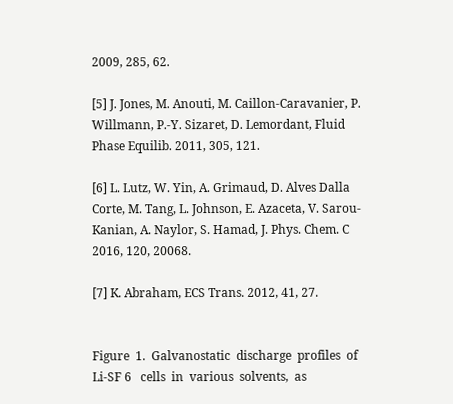2009, 285, 62.

[5] J. Jones, M. Anouti, M. Caillon-Caravanier, P. Willmann, P.-Y. Sizaret, D. Lemordant, Fluid Phase Equilib. 2011, 305, 121.

[6] L. Lutz, W. Yin, A. Grimaud, D. Alves Dalla Corte, M. Tang, L. Johnson, E. Azaceta, V. Sarou-Kanian, A. Naylor, S. Hamad, J. Phys. Chem. C 2016, 120, 20068.

[7] K. Abraham, ECS Trans. 2012, 41, 27.


Figure  1.  Galvanostatic  discharge  profiles  of  Li-SF 6   cells  in  various  solvents,  as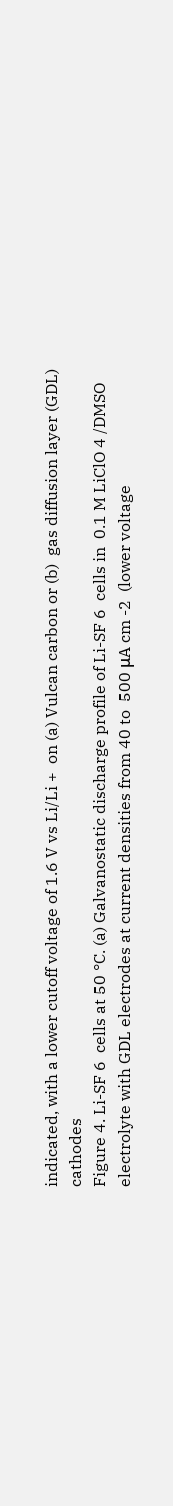indicated, with a lower cutoff voltage of 1.6 V vs Li/Li +  on (a) Vulcan carbon or (b)  gas diffusion layer (GDL) cathodes
Figure 4. Li-SF 6  cells at 50 °C. (a) Galvanostatic discharge profile of Li-SF 6  cells in  0.1 M LiClO 4 /DMSO electrolyte with GDL electrodes at current densities from 40 to  500 μA cm -2  (lower voltage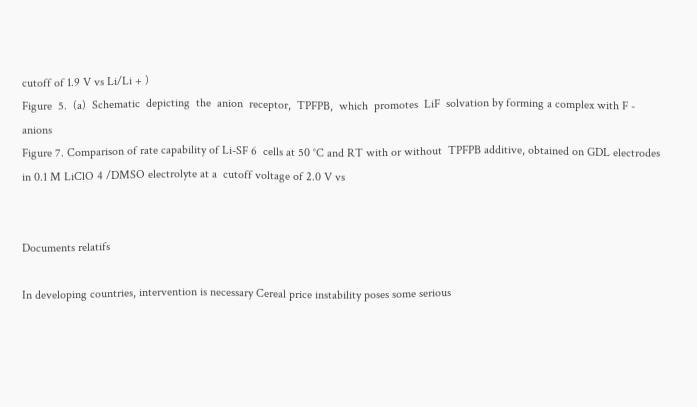cutoff of 1.9 V vs Li/Li + )
Figure  5.  (a)  Schematic  depicting  the  anion  receptor,  TPFPB,  which  promotes  LiF  solvation by forming a complex with F -  anions
Figure 7. Comparison of rate capability of Li-SF 6  cells at 50 °C and RT with or without  TPFPB additive, obtained on GDL electrodes in 0.1 M LiClO 4 /DMSO electrolyte at a  cutoff voltage of 2.0 V vs


Documents relatifs

In developing countries, intervention is necessary Cereal price instability poses some serious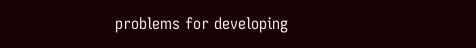problems for developing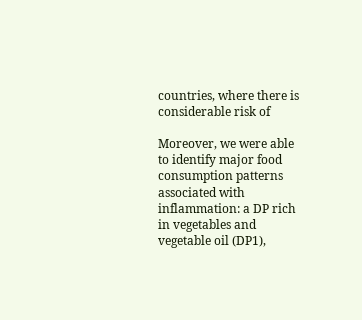countries, where there is considerable risk of

Moreover, we were able to identify major food consumption patterns associated with inflammation: a DP rich in vegetables and vegetable oil (DP1),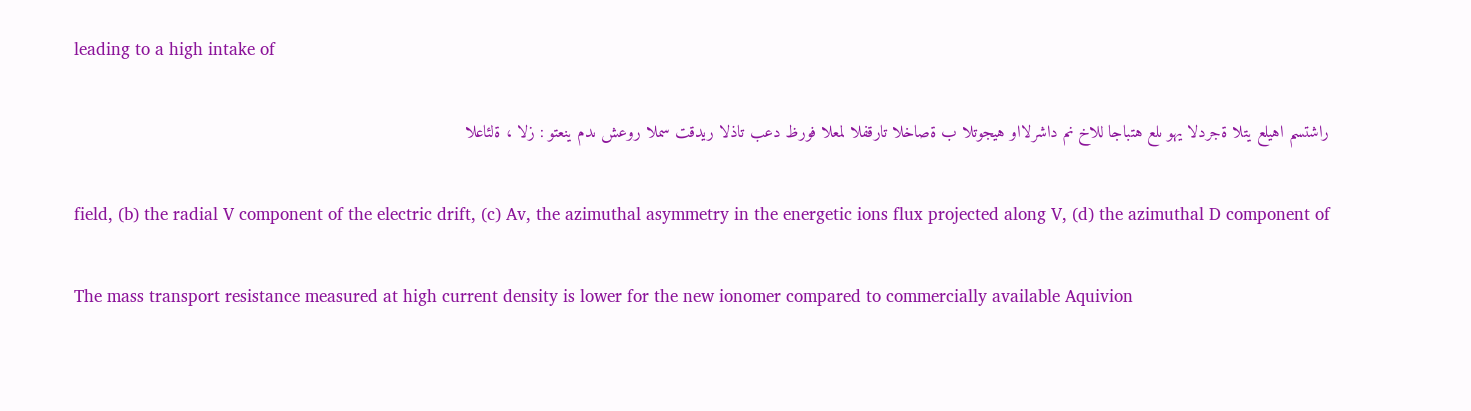leading to a high intake of

راشتسم اهیلع يتلا ةجردلا يهو ىلع هتباجا للاخ نم داشرلااو هیجوتلا ب ةصاخلا تارقفلا لمعلا فورظ دعب تاذلا ریدقت سملا روعش ىدم ينعتو : زلا ، ةلئاعلا

field, (b) the radial V component of the electric drift, (c) Av, the azimuthal asymmetry in the energetic ions flux projected along V, (d) the azimuthal D component of

The mass transport resistance measured at high current density is lower for the new ionomer compared to commercially available Aquivion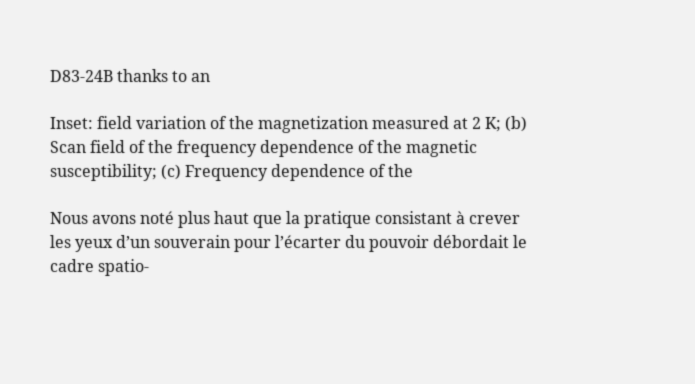D83-24B thanks to an

Inset: field variation of the magnetization measured at 2 K; (b) Scan field of the frequency dependence of the magnetic susceptibility; (c) Frequency dependence of the

Nous avons noté plus haut que la pratique consistant à crever les yeux d’un souverain pour l’écarter du pouvoir débordait le cadre spatio-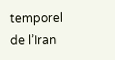temporel de l’Iran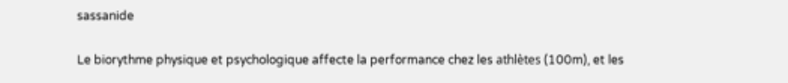sassanide

Le biorythme physique et psychologique affecte la performance chez les athlètes (100m), et les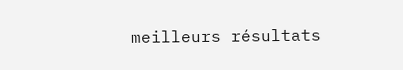meilleurs résultats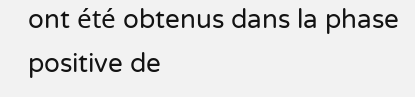ont été obtenus dans la phase positive de